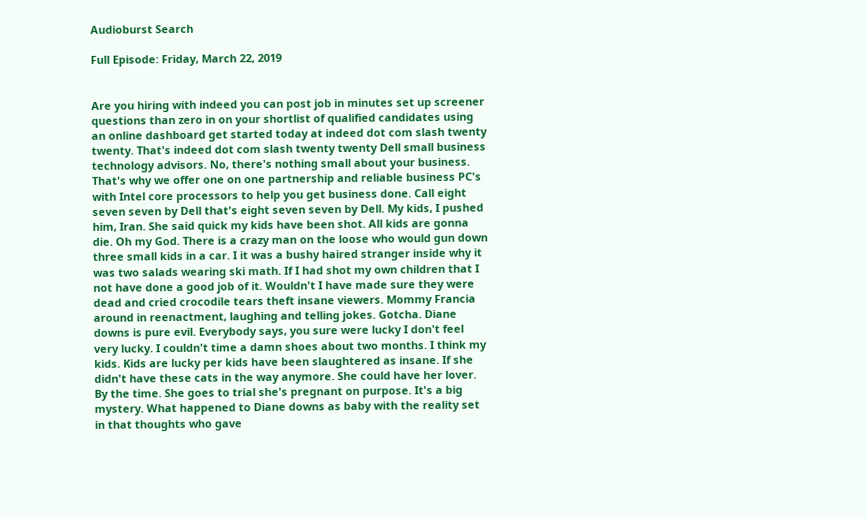Audioburst Search

Full Episode: Friday, March 22, 2019


Are you hiring with indeed you can post job in minutes set up screener questions than zero in on your shortlist of qualified candidates using an online dashboard get started today at indeed dot com slash twenty twenty. That's indeed dot com slash twenty twenty Dell small business technology advisors. No, there's nothing small about your business. That's why we offer one on one partnership and reliable business PC's with Intel core processors to help you get business done. Call eight seven seven by Dell that's eight seven seven by Dell. My kids, I pushed him, Iran. She said quick my kids have been shot. All kids are gonna die. Oh my God. There is a crazy man on the loose who would gun down three small kids in a car. I it was a bushy haired stranger inside why it was two salads wearing ski math. If I had shot my own children that I not have done a good job of it. Wouldn't I have made sure they were dead and cried crocodile tears theft insane viewers. Mommy Francia around in reenactment, laughing and telling jokes. Gotcha. Diane downs is pure evil. Everybody says, you sure were lucky I don't feel very lucky. I couldn't time a damn shoes about two months. I think my kids. Kids are lucky per kids have been slaughtered as insane. If she didn't have these cats in the way anymore. She could have her lover. By the time. She goes to trial she's pregnant on purpose. It's a big mystery. What happened to Diane downs as baby with the reality set in that thoughts who gave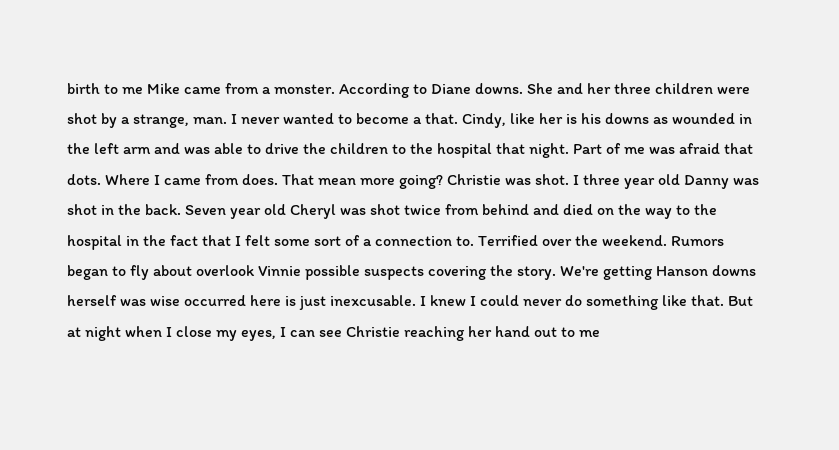birth to me Mike came from a monster. According to Diane downs. She and her three children were shot by a strange, man. I never wanted to become a that. Cindy, like her is his downs as wounded in the left arm and was able to drive the children to the hospital that night. Part of me was afraid that dots. Where I came from does. That mean more going? Christie was shot. I three year old Danny was shot in the back. Seven year old Cheryl was shot twice from behind and died on the way to the hospital in the fact that I felt some sort of a connection to. Terrified over the weekend. Rumors began to fly about overlook Vinnie possible suspects covering the story. We're getting Hanson downs herself was wise occurred here is just inexcusable. I knew I could never do something like that. But at night when I close my eyes, I can see Christie reaching her hand out to me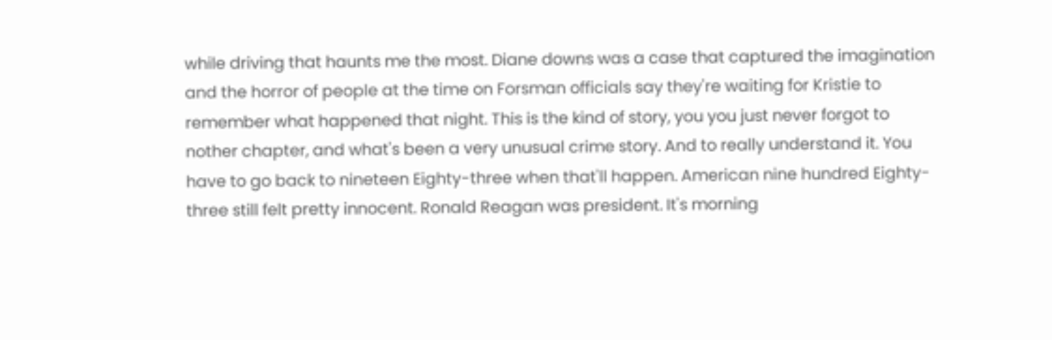while driving that haunts me the most. Diane downs was a case that captured the imagination and the horror of people at the time on Forsman officials say they're waiting for Kristie to remember what happened that night. This is the kind of story, you you just never forgot to nother chapter, and what's been a very unusual crime story. And to really understand it. You have to go back to nineteen Eighty-three when that'll happen. American nine hundred Eighty-three still felt pretty innocent. Ronald Reagan was president. It's morning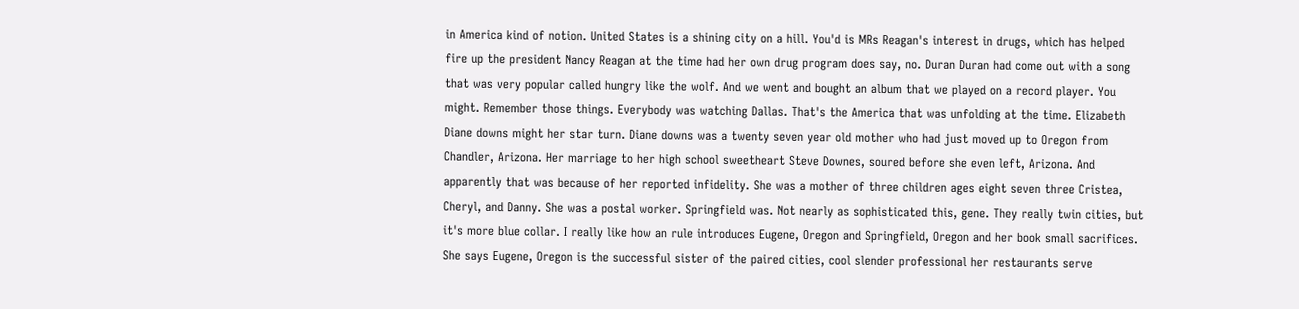in America kind of notion. United States is a shining city on a hill. You'd is MRs Reagan's interest in drugs, which has helped fire up the president Nancy Reagan at the time had her own drug program does say, no. Duran Duran had come out with a song that was very popular called hungry like the wolf. And we went and bought an album that we played on a record player. You might. Remember those things. Everybody was watching Dallas. That's the America that was unfolding at the time. Elizabeth Diane downs might her star turn. Diane downs was a twenty seven year old mother who had just moved up to Oregon from Chandler, Arizona. Her marriage to her high school sweetheart Steve Downes, soured before she even left, Arizona. And apparently that was because of her reported infidelity. She was a mother of three children ages eight seven three Cristea, Cheryl, and Danny. She was a postal worker. Springfield was. Not nearly as sophisticated this, gene. They really twin cities, but it's more blue collar. I really like how an rule introduces Eugene, Oregon and Springfield, Oregon and her book small sacrifices. She says Eugene, Oregon is the successful sister of the paired cities, cool slender professional her restaurants serve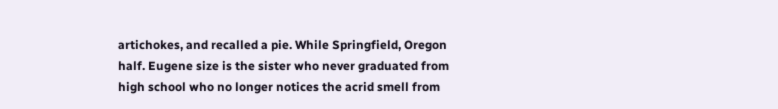artichokes, and recalled a pie. While Springfield, Oregon half. Eugene size is the sister who never graduated from high school who no longer notices the acrid smell from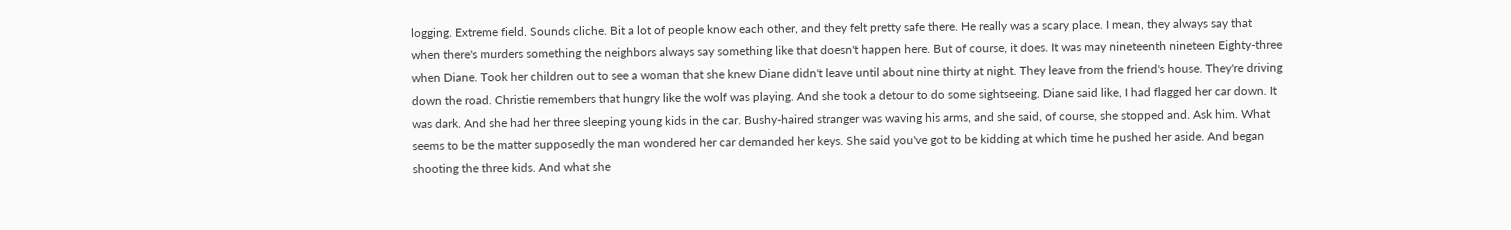logging. Extreme field. Sounds cliche. Bit a lot of people know each other, and they felt pretty safe there. He really was a scary place. I mean, they always say that when there's murders something the neighbors always say something like that doesn't happen here. But of course, it does. It was may nineteenth nineteen Eighty-three when Diane. Took her children out to see a woman that she knew Diane didn't leave until about nine thirty at night. They leave from the friend's house. They're driving down the road. Christie remembers that hungry like the wolf was playing. And she took a detour to do some sightseeing. Diane said like, I had flagged her car down. It was dark. And she had her three sleeping young kids in the car. Bushy-haired stranger was waving his arms, and she said, of course, she stopped and. Ask him. What seems to be the matter supposedly the man wondered her car demanded her keys. She said you've got to be kidding at which time he pushed her aside. And began shooting the three kids. And what she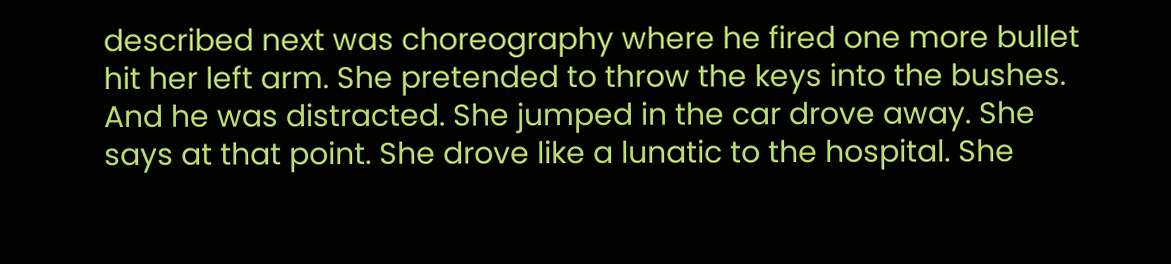described next was choreography where he fired one more bullet hit her left arm. She pretended to throw the keys into the bushes. And he was distracted. She jumped in the car drove away. She says at that point. She drove like a lunatic to the hospital. She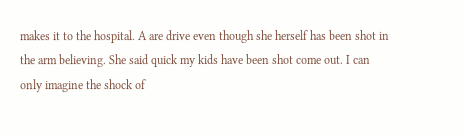makes it to the hospital. A are drive even though she herself has been shot in the arm believing. She said quick my kids have been shot come out. I can only imagine the shock of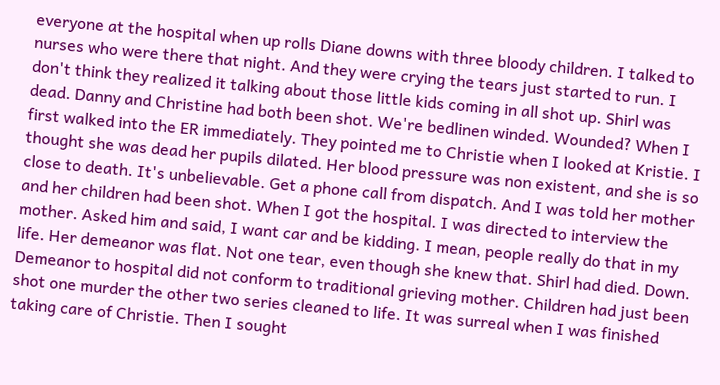everyone at the hospital when up rolls Diane downs with three bloody children. I talked to nurses who were there that night. And they were crying the tears just started to run. I don't think they realized it talking about those little kids coming in all shot up. Shirl was dead. Danny and Christine had both been shot. We're bedlinen winded. Wounded? When I first walked into the ER immediately. They pointed me to Christie when I looked at Kristie. I thought she was dead her pupils dilated. Her blood pressure was non existent, and she is so close to death. It's unbelievable. Get a phone call from dispatch. And I was told her mother and her children had been shot. When I got the hospital. I was directed to interview the mother. Asked him and said, I want car and be kidding. I mean, people really do that in my life. Her demeanor was flat. Not one tear, even though she knew that. Shirl had died. Down. Demeanor to hospital did not conform to traditional grieving mother. Children had just been shot one murder the other two series cleaned to life. It was surreal when I was finished taking care of Christie. Then I sought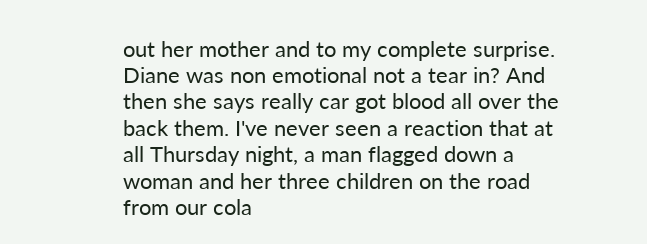out her mother and to my complete surprise. Diane was non emotional not a tear in? And then she says really car got blood all over the back them. I've never seen a reaction that at all Thursday night, a man flagged down a woman and her three children on the road from our cola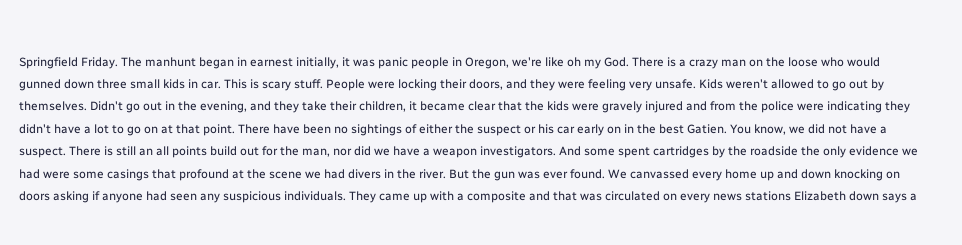Springfield Friday. The manhunt began in earnest initially, it was panic people in Oregon, we're like oh my God. There is a crazy man on the loose who would gunned down three small kids in car. This is scary stuff. People were locking their doors, and they were feeling very unsafe. Kids weren't allowed to go out by themselves. Didn't go out in the evening, and they take their children, it became clear that the kids were gravely injured and from the police were indicating they didn't have a lot to go on at that point. There have been no sightings of either the suspect or his car early on in the best Gatien. You know, we did not have a suspect. There is still an all points build out for the man, nor did we have a weapon investigators. And some spent cartridges by the roadside the only evidence we had were some casings that profound at the scene we had divers in the river. But the gun was ever found. We canvassed every home up and down knocking on doors asking if anyone had seen any suspicious individuals. They came up with a composite and that was circulated on every news stations Elizabeth down says a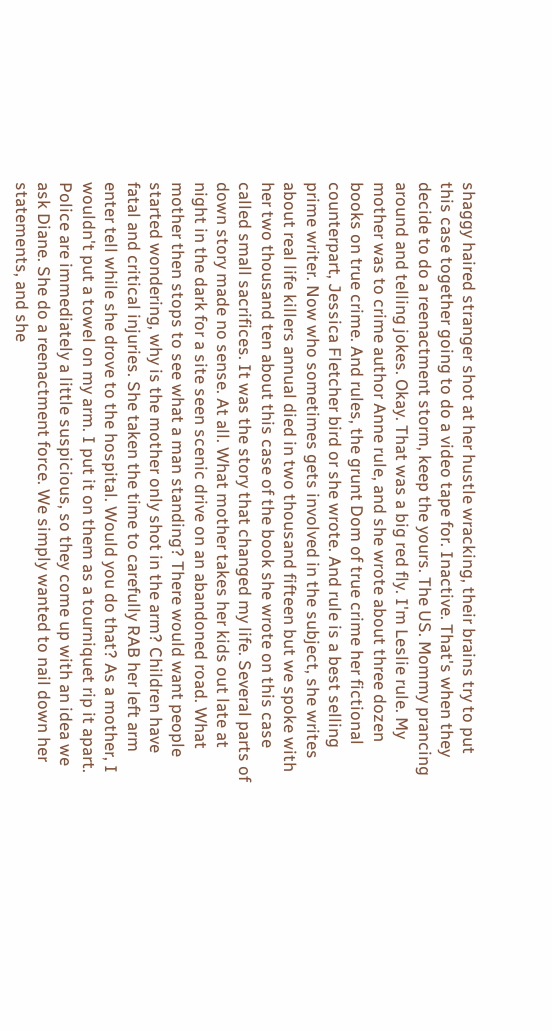shaggy haired stranger shot at her hustle wracking, their brains try to put this case together going to do a video tape for. Inactive. That's when they decide to do a reenactment storm, keep the yours. The US. Mommy prancing around and telling jokes. Okay. That was a big red fly. I'm Leslie rule. My mother was to crime author Anne rule, and she wrote about three dozen books on true crime. And rules, the grunt Dom of true crime her fictional counterpart, Jessica Fletcher bird or she wrote. And rule is a best selling prime writer. Now who sometimes gets involved in the subject, she writes about real life killers annual died in two thousand fifteen but we spoke with her two thousand ten about this case of the book she wrote on this case called small sacrifices. It was the story that changed my life. Several parts of down story made no sense. At all. What mother takes her kids out late at night in the dark for a site seen scenic drive on an abandoned road. What mother then stops to see what a man standing? There would want people started wondering, why is the mother only shot in the arm? Children have fatal and critical injuries. She taken the time to carefully RAB her left arm enter tell while she drove to the hospital. Would you do that? As a mother, I wouldn't put a towel on my arm. I put it on them as a tourniquet rip it apart. Police are immediately a little suspicious, so they come up with an idea we ask Diane. She do a reenactment force. We simply wanted to nail down her statements, and she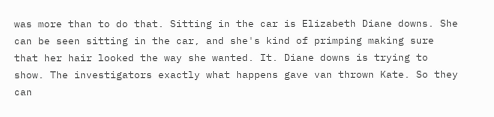was more than to do that. Sitting in the car is Elizabeth Diane downs. She can be seen sitting in the car, and she's kind of primping making sure that her hair looked the way she wanted. It. Diane downs is trying to show. The investigators exactly what happens gave van thrown Kate. So they can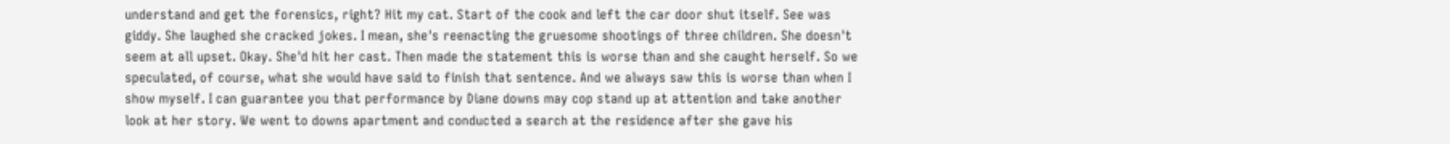understand and get the forensics, right? Hit my cat. Start of the cook and left the car door shut itself. See was giddy. She laughed she cracked jokes. I mean, she's reenacting the gruesome shootings of three children. She doesn't seem at all upset. Okay. She'd hit her cast. Then made the statement this is worse than and she caught herself. So we speculated, of course, what she would have said to finish that sentence. And we always saw this is worse than when I show myself. I can guarantee you that performance by Diane downs may cop stand up at attention and take another look at her story. We went to downs apartment and conducted a search at the residence after she gave his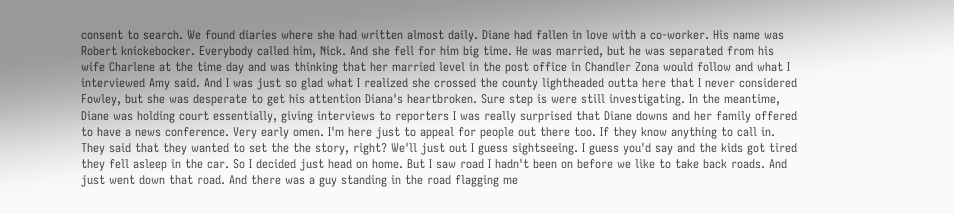consent to search. We found diaries where she had written almost daily. Diane had fallen in love with a co-worker. His name was Robert knickebocker. Everybody called him, Nick. And she fell for him big time. He was married, but he was separated from his wife Charlene at the time day and was thinking that her married level in the post office in Chandler Zona would follow and what I interviewed Amy said. And I was just so glad what I realized she crossed the county lightheaded outta here that I never considered Fowley, but she was desperate to get his attention Diana's heartbroken. Sure step is were still investigating. In the meantime, Diane was holding court essentially, giving interviews to reporters I was really surprised that Diane downs and her family offered to have a news conference. Very early omen. I'm here just to appeal for people out there too. If they know anything to call in. They said that they wanted to set the the story, right? We'll just out I guess sightseeing. I guess you'd say and the kids got tired they fell asleep in the car. So I decided just head on home. But I saw road I hadn't been on before we like to take back roads. And just went down that road. And there was a guy standing in the road flagging me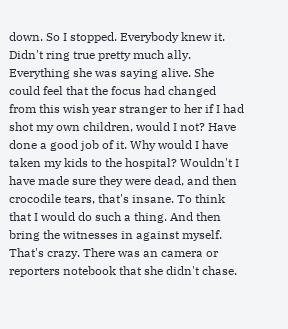down. So I stopped. Everybody knew it. Didn't ring true pretty much ally. Everything she was saying alive. She could feel that the focus had changed from this wish year stranger to her if I had shot my own children, would I not? Have done a good job of it. Why would I have taken my kids to the hospital? Wouldn't I have made sure they were dead, and then crocodile tears, that's insane. To think that I would do such a thing. And then bring the witnesses in against myself. That's crazy. There was an camera or reporters notebook that she didn't chase.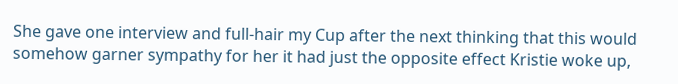She gave one interview and full-hair my Cup after the next thinking that this would somehow garner sympathy for her it had just the opposite effect Kristie woke up,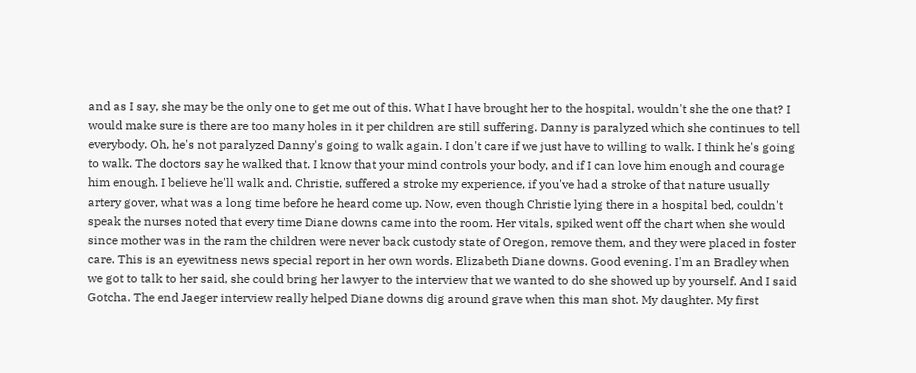and as I say, she may be the only one to get me out of this. What I have brought her to the hospital, wouldn't she the one that? I would make sure is there are too many holes in it per children are still suffering. Danny is paralyzed which she continues to tell everybody. Oh, he's not paralyzed Danny's going to walk again. I don't care if we just have to willing to walk. I think he's going to walk. The doctors say he walked that. I know that your mind controls your body, and if I can love him enough and courage him enough. I believe he'll walk and. Christie, suffered a stroke my experience, if you've had a stroke of that nature usually artery gover, what was a long time before he heard come up. Now, even though Christie lying there in a hospital bed, couldn't speak the nurses noted that every time Diane downs came into the room. Her vitals, spiked went off the chart when she would since mother was in the ram the children were never back custody state of Oregon, remove them, and they were placed in foster care. This is an eyewitness news special report in her own words. Elizabeth Diane downs. Good evening. I'm an Bradley when we got to talk to her said, she could bring her lawyer to the interview that we wanted to do she showed up by yourself. And I said Gotcha. The end Jaeger interview really helped Diane downs dig around grave when this man shot. My daughter. My first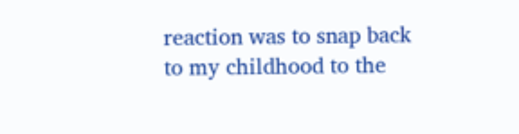reaction was to snap back to my childhood to the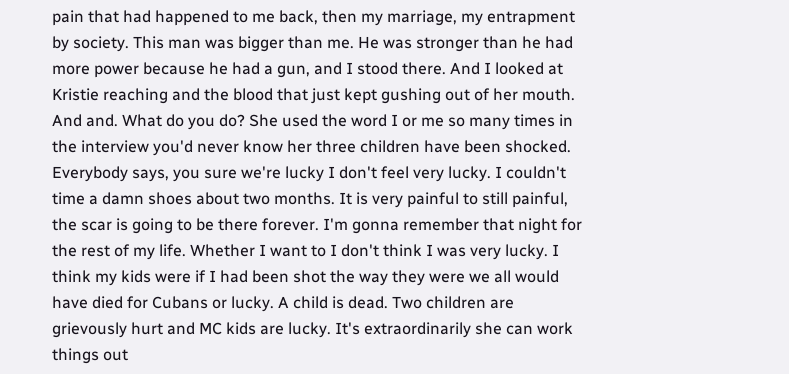pain that had happened to me back, then my marriage, my entrapment by society. This man was bigger than me. He was stronger than he had more power because he had a gun, and I stood there. And I looked at Kristie reaching and the blood that just kept gushing out of her mouth. And and. What do you do? She used the word I or me so many times in the interview you'd never know her three children have been shocked. Everybody says, you sure we're lucky I don't feel very lucky. I couldn't time a damn shoes about two months. It is very painful to still painful, the scar is going to be there forever. I'm gonna remember that night for the rest of my life. Whether I want to I don't think I was very lucky. I think my kids were if I had been shot the way they were we all would have died for Cubans or lucky. A child is dead. Two children are grievously hurt and MC kids are lucky. It's extraordinarily she can work things out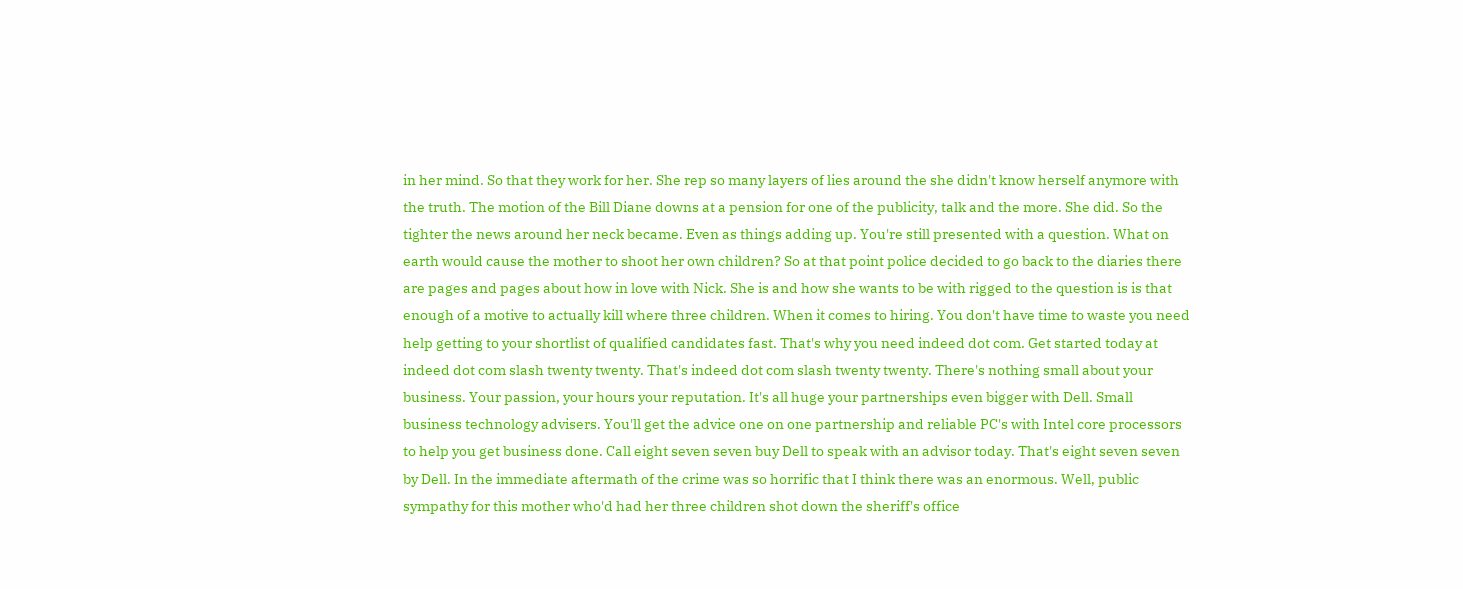in her mind. So that they work for her. She rep so many layers of lies around the she didn't know herself anymore with the truth. The motion of the Bill Diane downs at a pension for one of the publicity, talk and the more. She did. So the tighter the news around her neck became. Even as things adding up. You're still presented with a question. What on earth would cause the mother to shoot her own children? So at that point police decided to go back to the diaries there are pages and pages about how in love with Nick. She is and how she wants to be with rigged to the question is is that enough of a motive to actually kill where three children. When it comes to hiring. You don't have time to waste you need help getting to your shortlist of qualified candidates fast. That's why you need indeed dot com. Get started today at indeed dot com slash twenty twenty. That's indeed dot com slash twenty twenty. There's nothing small about your business. Your passion, your hours your reputation. It's all huge your partnerships even bigger with Dell. Small business technology advisers. You'll get the advice one on one partnership and reliable PC's with Intel core processors to help you get business done. Call eight seven seven buy Dell to speak with an advisor today. That's eight seven seven by Dell. In the immediate aftermath of the crime was so horrific that I think there was an enormous. Well, public sympathy for this mother who'd had her three children shot down the sheriff's office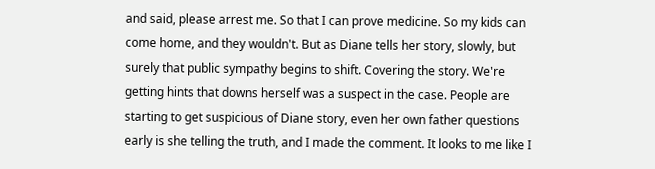and said, please arrest me. So that I can prove medicine. So my kids can come home, and they wouldn't. But as Diane tells her story, slowly, but surely that public sympathy begins to shift. Covering the story. We're getting hints that downs herself was a suspect in the case. People are starting to get suspicious of Diane story, even her own father questions early is she telling the truth, and I made the comment. It looks to me like I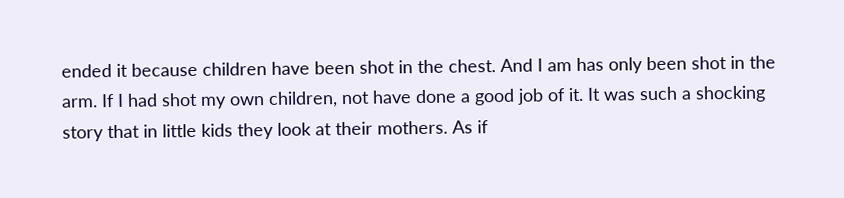ended it because children have been shot in the chest. And I am has only been shot in the arm. If I had shot my own children, not have done a good job of it. It was such a shocking story that in little kids they look at their mothers. As if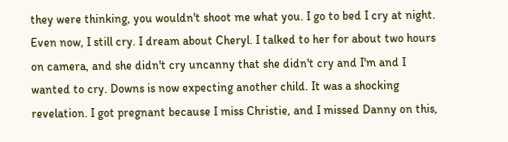they were thinking, you wouldn't shoot me what you. I go to bed I cry at night. Even now, I still cry. I dream about Cheryl. I talked to her for about two hours on camera, and she didn't cry uncanny that she didn't cry and I'm and I wanted to cry. Downs is now expecting another child. It was a shocking revelation. I got pregnant because I miss Christie, and I missed Danny on this,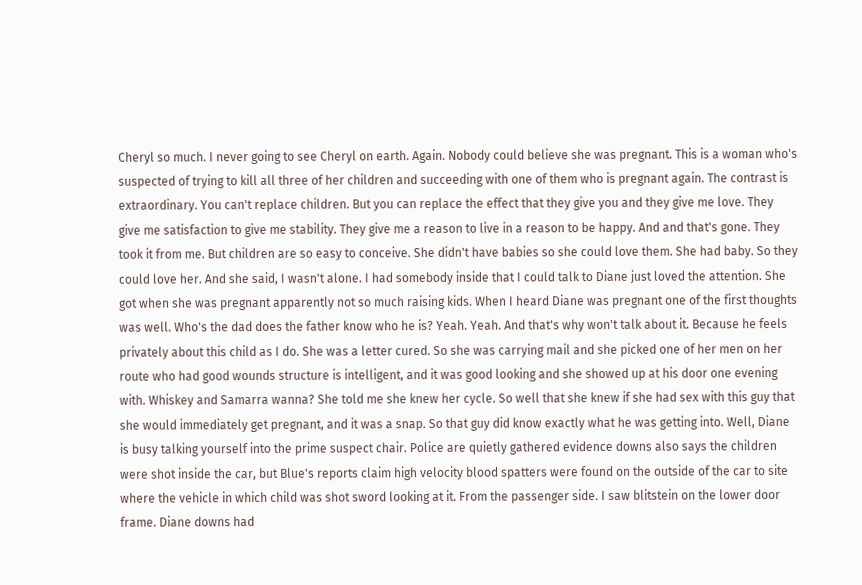Cheryl so much. I never going to see Cheryl on earth. Again. Nobody could believe she was pregnant. This is a woman who's suspected of trying to kill all three of her children and succeeding with one of them who is pregnant again. The contrast is extraordinary. You can't replace children. But you can replace the effect that they give you and they give me love. They give me satisfaction to give me stability. They give me a reason to live in a reason to be happy. And and that's gone. They took it from me. But children are so easy to conceive. She didn't have babies so she could love them. She had baby. So they could love her. And she said, I wasn't alone. I had somebody inside that I could talk to Diane just loved the attention. She got when she was pregnant apparently not so much raising kids. When I heard Diane was pregnant one of the first thoughts was well. Who's the dad does the father know who he is? Yeah. Yeah. And that's why won't talk about it. Because he feels privately about this child as I do. She was a letter cured. So she was carrying mail and she picked one of her men on her route who had good wounds structure is intelligent, and it was good looking and she showed up at his door one evening with. Whiskey and Samarra wanna? She told me she knew her cycle. So well that she knew if she had sex with this guy that she would immediately get pregnant, and it was a snap. So that guy did know exactly what he was getting into. Well, Diane is busy talking yourself into the prime suspect chair. Police are quietly gathered evidence downs also says the children were shot inside the car, but Blue's reports claim high velocity blood spatters were found on the outside of the car to site where the vehicle in which child was shot sword looking at it. From the passenger side. I saw blitstein on the lower door frame. Diane downs had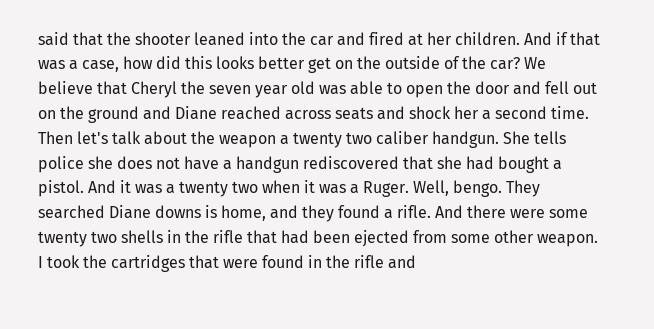said that the shooter leaned into the car and fired at her children. And if that was a case, how did this looks better get on the outside of the car? We believe that Cheryl the seven year old was able to open the door and fell out on the ground and Diane reached across seats and shock her a second time. Then let's talk about the weapon a twenty two caliber handgun. She tells police she does not have a handgun rediscovered that she had bought a pistol. And it was a twenty two when it was a Ruger. Well, bengo. They searched Diane downs is home, and they found a rifle. And there were some twenty two shells in the rifle that had been ejected from some other weapon. I took the cartridges that were found in the rifle and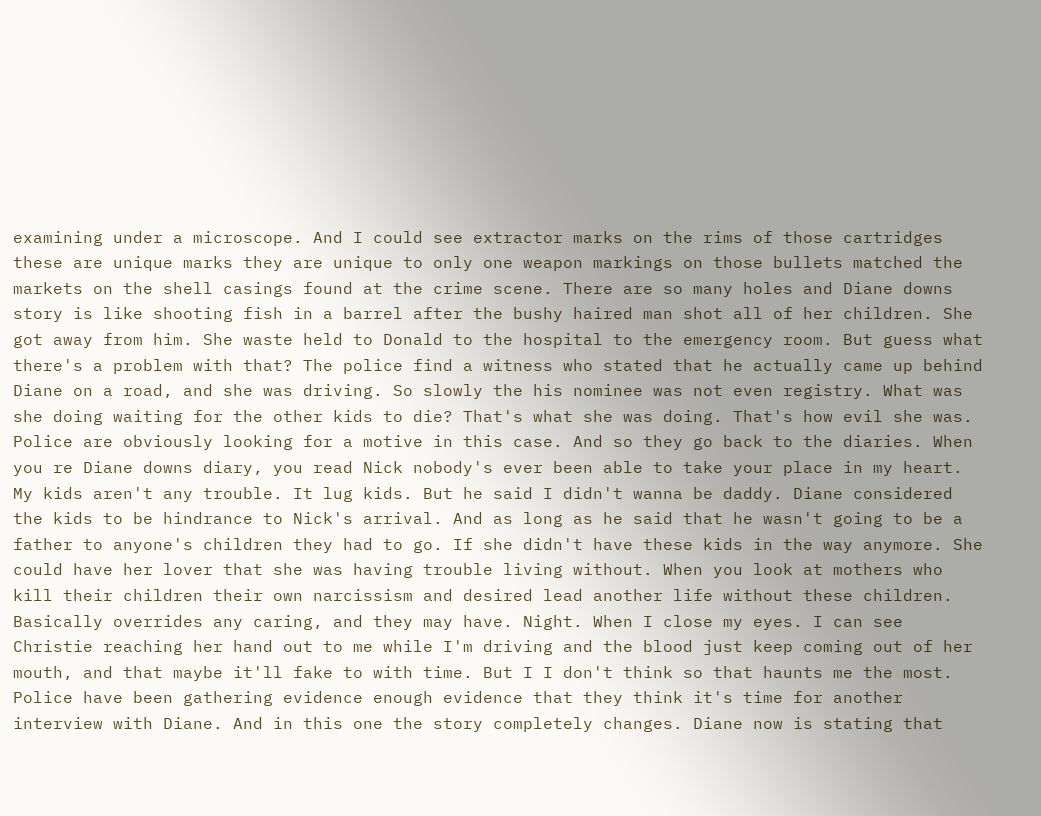examining under a microscope. And I could see extractor marks on the rims of those cartridges these are unique marks they are unique to only one weapon markings on those bullets matched the markets on the shell casings found at the crime scene. There are so many holes and Diane downs story is like shooting fish in a barrel after the bushy haired man shot all of her children. She got away from him. She waste held to Donald to the hospital to the emergency room. But guess what there's a problem with that? The police find a witness who stated that he actually came up behind Diane on a road, and she was driving. So slowly the his nominee was not even registry. What was she doing waiting for the other kids to die? That's what she was doing. That's how evil she was. Police are obviously looking for a motive in this case. And so they go back to the diaries. When you re Diane downs diary, you read Nick nobody's ever been able to take your place in my heart. My kids aren't any trouble. It lug kids. But he said I didn't wanna be daddy. Diane considered the kids to be hindrance to Nick's arrival. And as long as he said that he wasn't going to be a father to anyone's children they had to go. If she didn't have these kids in the way anymore. She could have her lover that she was having trouble living without. When you look at mothers who kill their children their own narcissism and desired lead another life without these children. Basically overrides any caring, and they may have. Night. When I close my eyes. I can see Christie reaching her hand out to me while I'm driving and the blood just keep coming out of her mouth, and that maybe it'll fake to with time. But I I don't think so that haunts me the most. Police have been gathering evidence enough evidence that they think it's time for another interview with Diane. And in this one the story completely changes. Diane now is stating that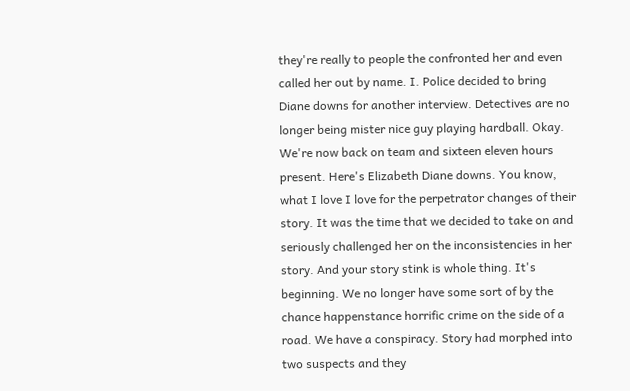they're really to people the confronted her and even called her out by name. I. Police decided to bring Diane downs for another interview. Detectives are no longer being mister nice guy playing hardball. Okay. We're now back on team and sixteen eleven hours present. Here's Elizabeth Diane downs. You know, what I love I love for the perpetrator changes of their story. It was the time that we decided to take on and seriously challenged her on the inconsistencies in her story. And your story stink is whole thing. It's beginning. We no longer have some sort of by the chance happenstance horrific crime on the side of a road. We have a conspiracy. Story had morphed into two suspects and they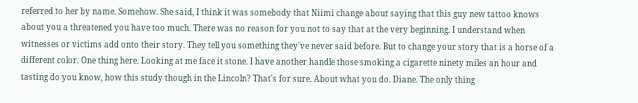referred to her by name. Somehow. She said, I think it was somebody that Niimi change about saying that this guy new tattoo knows about you a threatened you have too much. There was no reason for you not to say that at the very beginning. I understand when witnesses or victims add onto their story. They tell you something they've never said before. But to change your story that is a horse of a different color. One thing here. Looking at me face it stone. I have another handle those smoking a cigarette ninety miles an hour and tasting do you know, how this study though in the Lincoln? That's for sure. About what you do. Diane. The only thing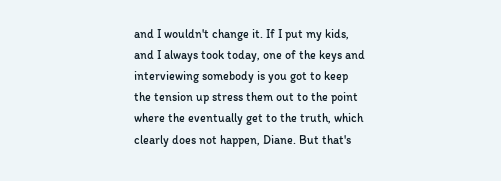and I wouldn't change it. If I put my kids, and I always took today, one of the keys and interviewing somebody is you got to keep the tension up stress them out to the point where the eventually get to the truth, which clearly does not happen, Diane. But that's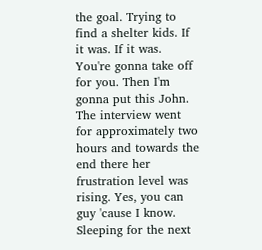the goal. Trying to find a shelter kids. If it was. If it was. You're gonna take off for you. Then I'm gonna put this John. The interview went for approximately two hours and towards the end there her frustration level was rising. Yes, you can guy 'cause I know. Sleeping for the next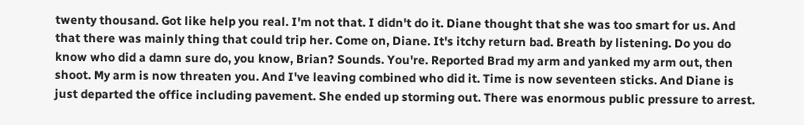twenty thousand. Got like help you real. I'm not that. I didn't do it. Diane thought that she was too smart for us. And that there was mainly thing that could trip her. Come on, Diane. It's itchy return bad. Breath by listening. Do you do know who did a damn sure do, you know, Brian? Sounds. You're. Reported Brad my arm and yanked my arm out, then shoot. My arm is now threaten you. And I've leaving combined who did it. Time is now seventeen sticks. And Diane is just departed the office including pavement. She ended up storming out. There was enormous public pressure to arrest.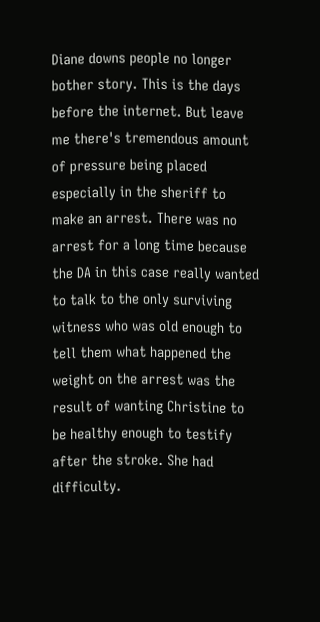Diane downs people no longer bother story. This is the days before the internet. But leave me there's tremendous amount of pressure being placed especially in the sheriff to make an arrest. There was no arrest for a long time because the DA in this case really wanted to talk to the only surviving witness who was old enough to tell them what happened the weight on the arrest was the result of wanting Christine to be healthy enough to testify after the stroke. She had difficulty.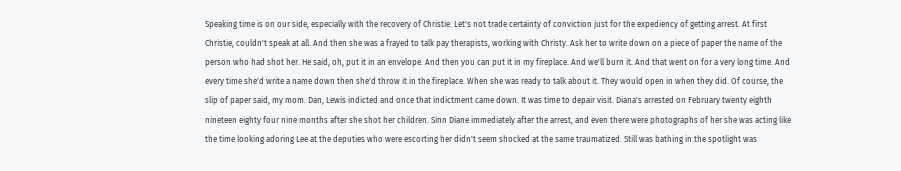Speaking time is on our side, especially with the recovery of Christie. Let's not trade certainty of conviction just for the expediency of getting arrest. At first Christie, couldn't speak at all. And then she was a frayed to talk pay therapists, working with Christy. Ask her to write down on a piece of paper the name of the person who had shot her. He said, oh, put it in an envelope. And then you can put it in my fireplace. And we'll burn it. And that went on for a very long time. And every time she'd write a name down then she'd throw it in the fireplace. When she was ready to talk about it. They would open in when they did. Of course, the slip of paper said, my mom. Dan, Lewis indicted and once that indictment came down. It was time to depair visit. Diana's arrested on February twenty eighth nineteen eighty four nine months after she shot her children. Sinn Diane immediately after the arrest, and even there were photographs of her she was acting like the time looking adoring Lee at the deputies who were escorting her didn't seem shocked at the same traumatized. Still was bathing in the spotlight was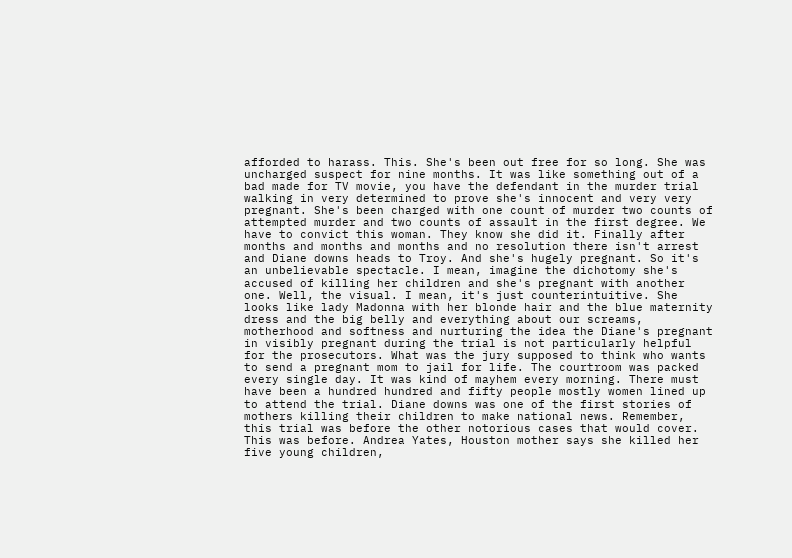afforded to harass. This. She's been out free for so long. She was uncharged suspect for nine months. It was like something out of a bad made for TV movie, you have the defendant in the murder trial walking in very determined to prove she's innocent and very very pregnant. She's been charged with one count of murder two counts of attempted murder and two counts of assault in the first degree. We have to convict this woman. They know she did it. Finally after months and months and months and no resolution there isn't arrest and Diane downs heads to Troy. And she's hugely pregnant. So it's an unbelievable spectacle. I mean, imagine the dichotomy she's accused of killing her children and she's pregnant with another one. Well, the visual. I mean, it's just counterintuitive. She looks like lady Madonna with her blonde hair and the blue maternity dress and the big belly and everything about our screams, motherhood and softness and nurturing the idea the Diane's pregnant in visibly pregnant during the trial is not particularly helpful for the prosecutors. What was the jury supposed to think who wants to send a pregnant mom to jail for life. The courtroom was packed every single day. It was kind of mayhem every morning. There must have been a hundred hundred and fifty people mostly women lined up to attend the trial. Diane downs was one of the first stories of mothers killing their children to make national news. Remember, this trial was before the other notorious cases that would cover. This was before. Andrea Yates, Houston mother says she killed her five young children,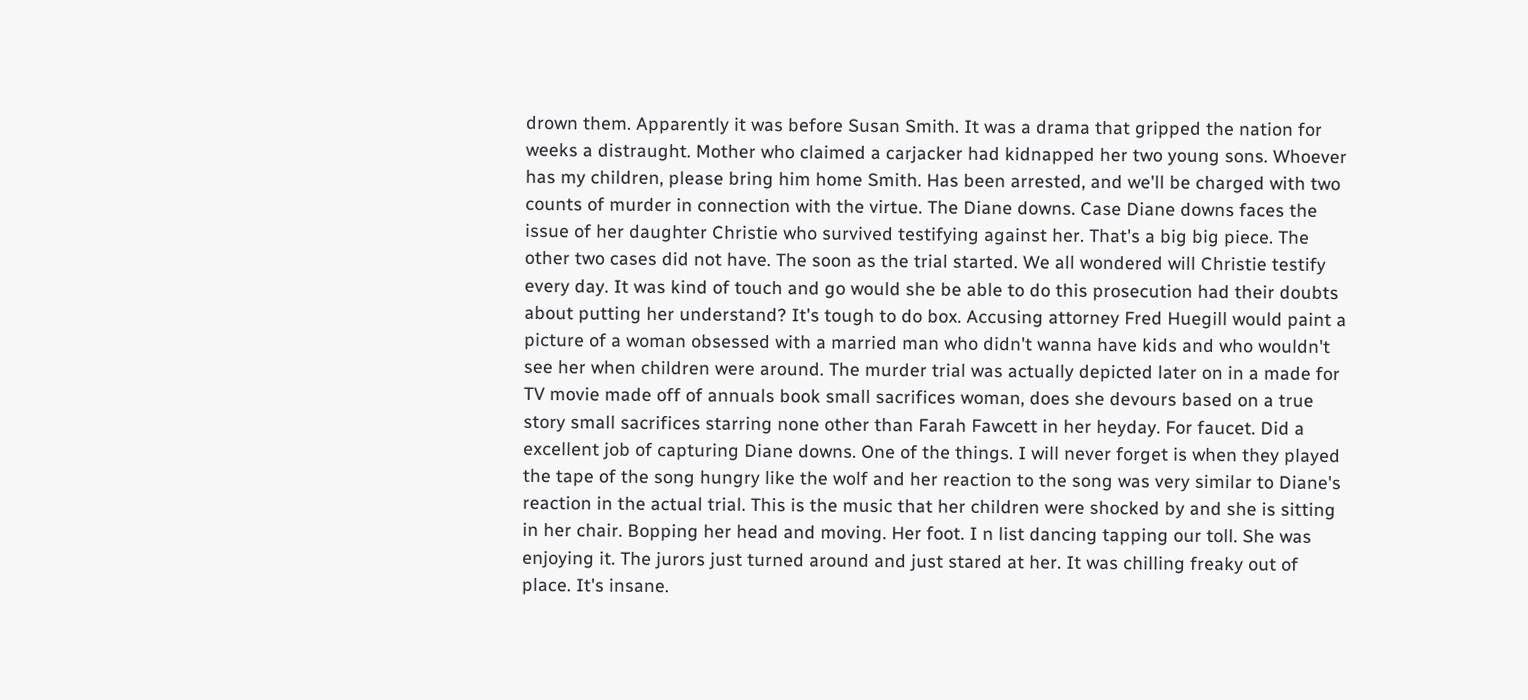drown them. Apparently it was before Susan Smith. It was a drama that gripped the nation for weeks a distraught. Mother who claimed a carjacker had kidnapped her two young sons. Whoever has my children, please bring him home Smith. Has been arrested, and we'll be charged with two counts of murder in connection with the virtue. The Diane downs. Case Diane downs faces the issue of her daughter Christie who survived testifying against her. That's a big big piece. The other two cases did not have. The soon as the trial started. We all wondered will Christie testify every day. It was kind of touch and go would she be able to do this prosecution had their doubts about putting her understand? It's tough to do box. Accusing attorney Fred Huegill would paint a picture of a woman obsessed with a married man who didn't wanna have kids and who wouldn't see her when children were around. The murder trial was actually depicted later on in a made for TV movie made off of annuals book small sacrifices woman, does she devours based on a true story small sacrifices starring none other than Farah Fawcett in her heyday. For faucet. Did a excellent job of capturing Diane downs. One of the things. I will never forget is when they played the tape of the song hungry like the wolf and her reaction to the song was very similar to Diane's reaction in the actual trial. This is the music that her children were shocked by and she is sitting in her chair. Bopping her head and moving. Her foot. I n list dancing tapping our toll. She was enjoying it. The jurors just turned around and just stared at her. It was chilling freaky out of place. It's insane.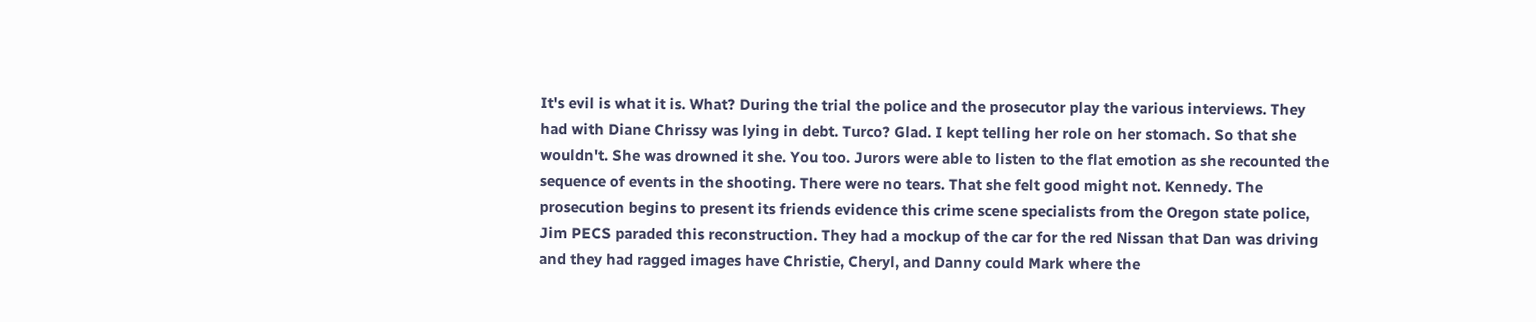It's evil is what it is. What? During the trial the police and the prosecutor play the various interviews. They had with Diane Chrissy was lying in debt. Turco? Glad. I kept telling her role on her stomach. So that she wouldn't. She was drowned it she. You too. Jurors were able to listen to the flat emotion as she recounted the sequence of events in the shooting. There were no tears. That she felt good might not. Kennedy. The prosecution begins to present its friends evidence this crime scene specialists from the Oregon state police, Jim PECS paraded this reconstruction. They had a mockup of the car for the red Nissan that Dan was driving and they had ragged images have Christie, Cheryl, and Danny could Mark where the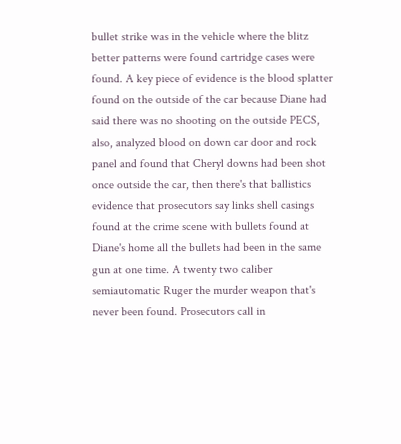bullet strike was in the vehicle where the blitz better patterns were found cartridge cases were found. A key piece of evidence is the blood splatter found on the outside of the car because Diane had said there was no shooting on the outside PECS, also, analyzed blood on down car door and rock panel and found that Cheryl downs had been shot once outside the car, then there's that ballistics evidence that prosecutors say links shell casings found at the crime scene with bullets found at Diane's home all the bullets had been in the same gun at one time. A twenty two caliber semiautomatic Ruger the murder weapon that's never been found. Prosecutors call in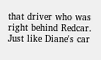that driver who was right behind Redcar. Just like Diane's car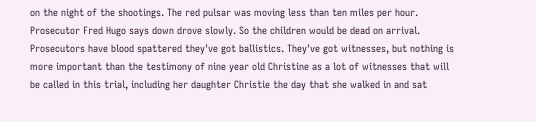on the night of the shootings. The red pulsar was moving less than ten miles per hour. Prosecutor Fred Hugo says down drove slowly. So the children would be dead on arrival. Prosecutors have blood spattered they've got ballistics. They've got witnesses, but nothing is more important than the testimony of nine year old Christine as a lot of witnesses that will be called in this trial, including her daughter Christie the day that she walked in and sat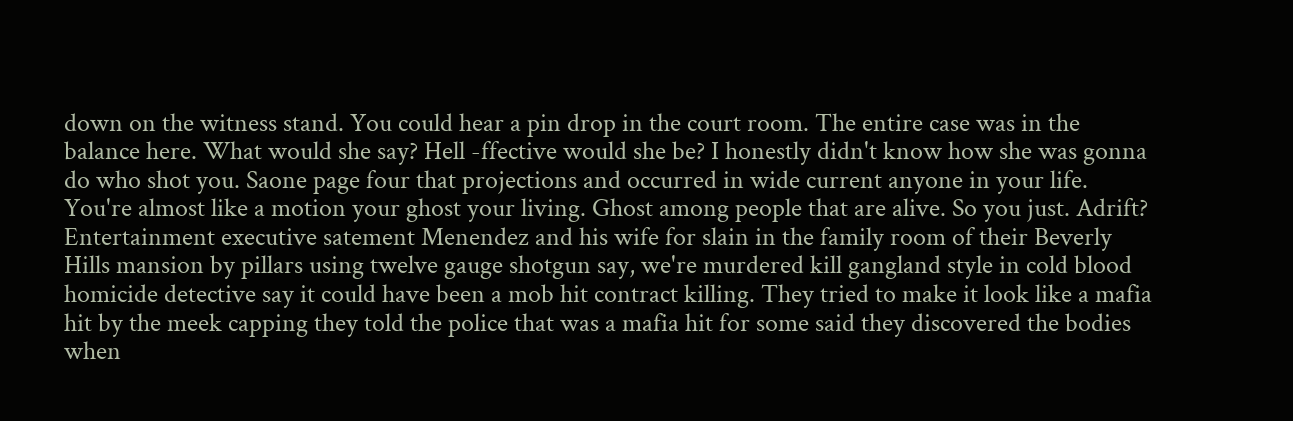down on the witness stand. You could hear a pin drop in the court room. The entire case was in the balance here. What would she say? Hell -ffective would she be? I honestly didn't know how she was gonna do who shot you. Saone page four that projections and occurred in wide current anyone in your life. You're almost like a motion your ghost your living. Ghost among people that are alive. So you just. Adrift? Entertainment executive satement Menendez and his wife for slain in the family room of their Beverly Hills mansion by pillars using twelve gauge shotgun say, we're murdered kill gangland style in cold blood homicide detective say it could have been a mob hit contract killing. They tried to make it look like a mafia hit by the meek capping they told the police that was a mafia hit for some said they discovered the bodies when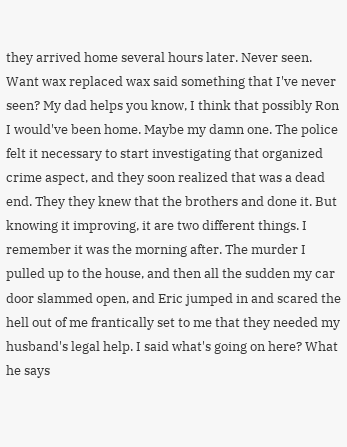they arrived home several hours later. Never seen. Want wax replaced wax said something that I've never seen? My dad helps you know, I think that possibly Ron I would've been home. Maybe my damn one. The police felt it necessary to start investigating that organized crime aspect, and they soon realized that was a dead end. They they knew that the brothers and done it. But knowing it improving, it are two different things. I remember it was the morning after. The murder I pulled up to the house, and then all the sudden my car door slammed open, and Eric jumped in and scared the hell out of me frantically set to me that they needed my husband's legal help. I said what's going on here? What he says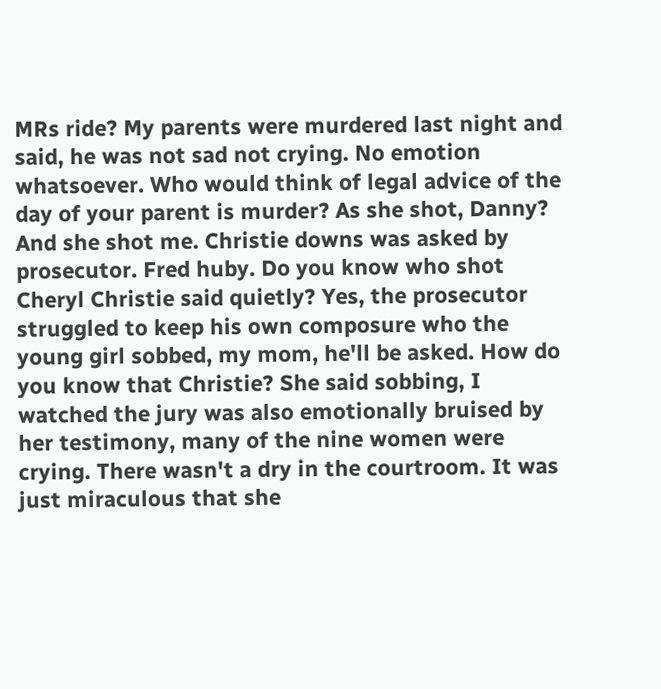MRs ride? My parents were murdered last night and said, he was not sad not crying. No emotion whatsoever. Who would think of legal advice of the day of your parent is murder? As she shot, Danny? And she shot me. Christie downs was asked by prosecutor. Fred huby. Do you know who shot Cheryl Christie said quietly? Yes, the prosecutor struggled to keep his own composure who the young girl sobbed, my mom, he'll be asked. How do you know that Christie? She said sobbing, I watched the jury was also emotionally bruised by her testimony, many of the nine women were crying. There wasn't a dry in the courtroom. It was just miraculous that she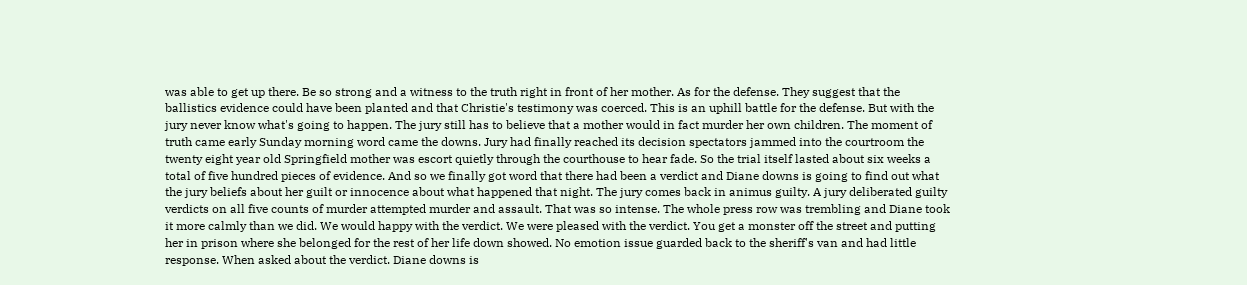was able to get up there. Be so strong and a witness to the truth right in front of her mother. As for the defense. They suggest that the ballistics evidence could have been planted and that Christie's testimony was coerced. This is an uphill battle for the defense. But with the jury never know what's going to happen. The jury still has to believe that a mother would in fact murder her own children. The moment of truth came early Sunday morning word came the downs. Jury had finally reached its decision spectators jammed into the courtroom the twenty eight year old Springfield mother was escort quietly through the courthouse to hear fade. So the trial itself lasted about six weeks a total of five hundred pieces of evidence. And so we finally got word that there had been a verdict and Diane downs is going to find out what the jury beliefs about her guilt or innocence about what happened that night. The jury comes back in animus guilty. A jury deliberated guilty verdicts on all five counts of murder attempted murder and assault. That was so intense. The whole press row was trembling and Diane took it more calmly than we did. We would happy with the verdict. We were pleased with the verdict. You get a monster off the street and putting her in prison where she belonged for the rest of her life down showed. No emotion issue guarded back to the sheriff's van and had little response. When asked about the verdict. Diane downs is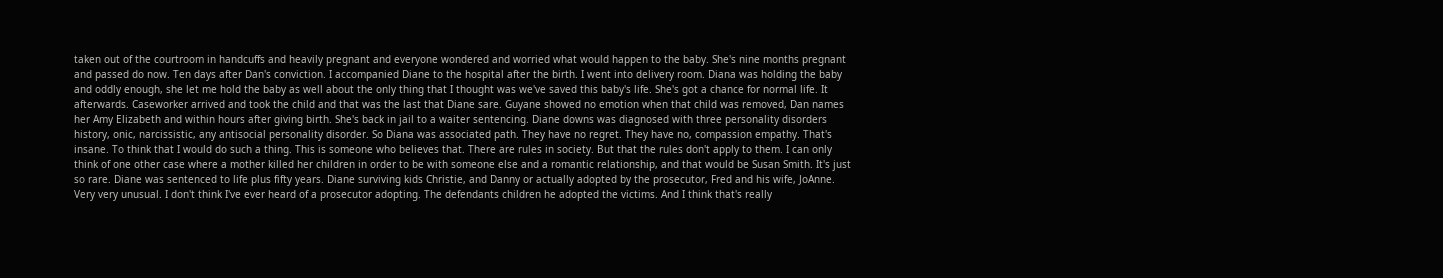taken out of the courtroom in handcuffs and heavily pregnant and everyone wondered and worried what would happen to the baby. She's nine months pregnant and passed do now. Ten days after Dan's conviction. I accompanied Diane to the hospital after the birth. I went into delivery room. Diana was holding the baby and oddly enough, she let me hold the baby as well about the only thing that I thought was we've saved this baby's life. She's got a chance for normal life. It afterwards. Caseworker arrived and took the child and that was the last that Diane sare. Guyane showed no emotion when that child was removed, Dan names her Amy Elizabeth and within hours after giving birth. She's back in jail to a waiter sentencing. Diane downs was diagnosed with three personality disorders history, onic, narcissistic, any antisocial personality disorder. So Diana was associated path. They have no regret. They have no, compassion empathy. That's insane. To think that I would do such a thing. This is someone who believes that. There are rules in society. But that the rules don't apply to them. I can only think of one other case where a mother killed her children in order to be with someone else and a romantic relationship, and that would be Susan Smith. It's just so rare. Diane was sentenced to life plus fifty years. Diane surviving kids Christie, and Danny or actually adopted by the prosecutor, Fred and his wife, JoAnne. Very very unusual. I don't think I've ever heard of a prosecutor adopting. The defendants children he adopted the victims. And I think that's really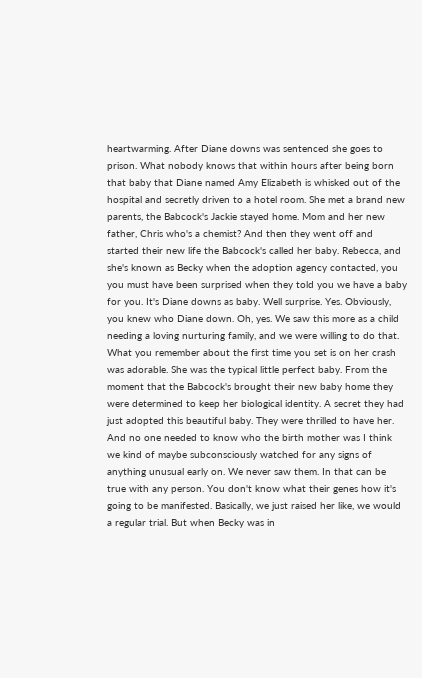heartwarming. After Diane downs was sentenced she goes to prison. What nobody knows that within hours after being born that baby that Diane named Amy Elizabeth is whisked out of the hospital and secretly driven to a hotel room. She met a brand new parents, the Babcock's Jackie stayed home. Mom and her new father, Chris who's a chemist? And then they went off and started their new life the Babcock's called her baby. Rebecca, and she's known as Becky when the adoption agency contacted, you you must have been surprised when they told you we have a baby for you. It's Diane downs as baby. Well surprise. Yes. Obviously, you knew who Diane down. Oh, yes. We saw this more as a child needing a loving nurturing family, and we were willing to do that. What you remember about the first time you set is on her crash was adorable. She was the typical little perfect baby. From the moment that the Babcock's brought their new baby home they were determined to keep her biological identity. A secret they had just adopted this beautiful baby. They were thrilled to have her. And no one needed to know who the birth mother was I think we kind of maybe subconsciously watched for any signs of anything unusual early on. We never saw them. In that can be true with any person. You don't know what their genes how it's going to be manifested. Basically, we just raised her like, we would a regular trial. But when Becky was in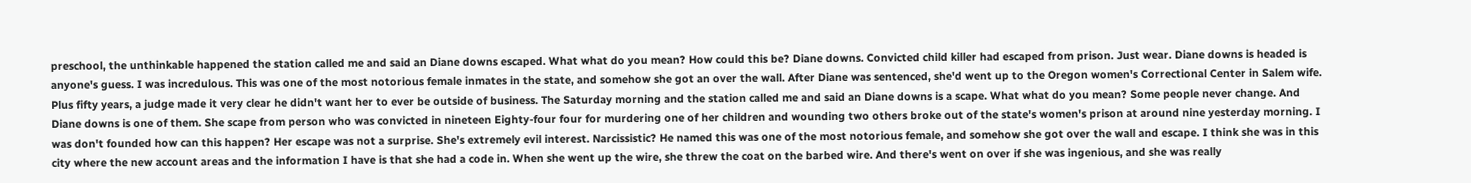preschool, the unthinkable happened the station called me and said an Diane downs escaped. What what do you mean? How could this be? Diane downs. Convicted child killer had escaped from prison. Just wear. Diane downs is headed is anyone's guess. I was incredulous. This was one of the most notorious female inmates in the state, and somehow she got an over the wall. After Diane was sentenced, she'd went up to the Oregon women's Correctional Center in Salem wife. Plus fifty years, a judge made it very clear he didn't want her to ever be outside of business. The Saturday morning and the station called me and said an Diane downs is a scape. What what do you mean? Some people never change. And Diane downs is one of them. She scape from person who was convicted in nineteen Eighty-four four for murdering one of her children and wounding two others broke out of the state's women's prison at around nine yesterday morning. I was don't founded how can this happen? Her escape was not a surprise. She's extremely evil interest. Narcissistic? He named this was one of the most notorious female, and somehow she got over the wall and escape. I think she was in this city where the new account areas and the information I have is that she had a code in. When she went up the wire, she threw the coat on the barbed wire. And there's went on over if she was ingenious, and she was really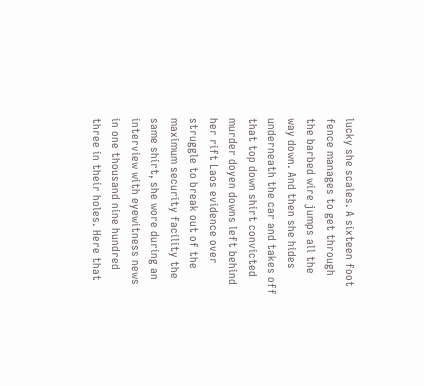lucky she scales. A sixteen foot fence manages to get through the barbed wire jumps all the way down. And then she hides underneath the car and takes off that top down shirt convicted murder doyen downs left behind her rift Laos evidence over struggle to break out of the maximum security facility the same shirt, she wore during an interview with eyewitness news in one thousand nine hundred three in their holes. Here that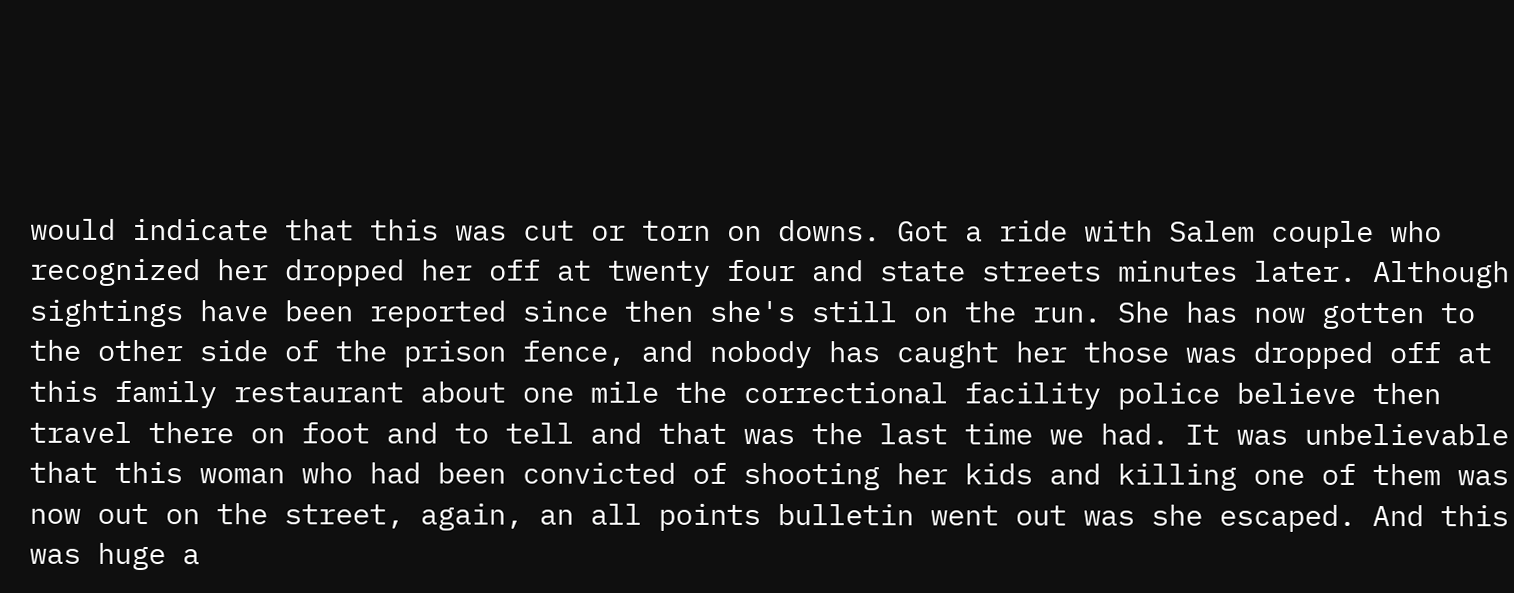would indicate that this was cut or torn on downs. Got a ride with Salem couple who recognized her dropped her off at twenty four and state streets minutes later. Although sightings have been reported since then she's still on the run. She has now gotten to the other side of the prison fence, and nobody has caught her those was dropped off at this family restaurant about one mile the correctional facility police believe then travel there on foot and to tell and that was the last time we had. It was unbelievable that this woman who had been convicted of shooting her kids and killing one of them was now out on the street, again, an all points bulletin went out was she escaped. And this was huge a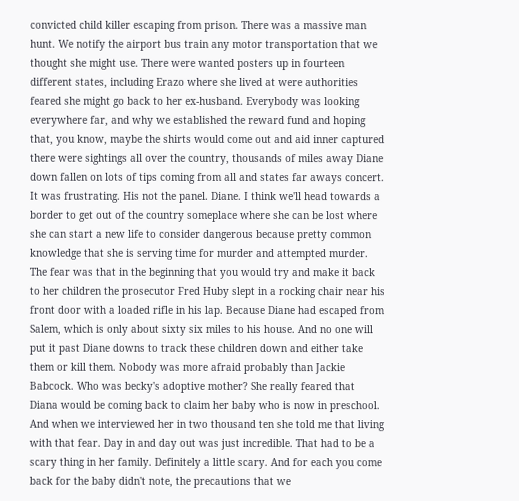convicted child killer escaping from prison. There was a massive man hunt. We notify the airport bus train any motor transportation that we thought she might use. There were wanted posters up in fourteen different states, including Erazo where she lived at were authorities feared she might go back to her ex-husband. Everybody was looking everywhere far, and why we established the reward fund and hoping that, you know, maybe the shirts would come out and aid inner captured there were sightings all over the country, thousands of miles away Diane down fallen on lots of tips coming from all and states far aways concert. It was frustrating. His not the panel. Diane. I think we'll head towards a border to get out of the country someplace where she can be lost where she can start a new life to consider dangerous because pretty common knowledge that she is serving time for murder and attempted murder. The fear was that in the beginning that you would try and make it back to her children the prosecutor Fred Huby slept in a rocking chair near his front door with a loaded rifle in his lap. Because Diane had escaped from Salem, which is only about sixty six miles to his house. And no one will put it past Diane downs to track these children down and either take them or kill them. Nobody was more afraid probably than Jackie Babcock. Who was becky's adoptive mother? She really feared that Diana would be coming back to claim her baby who is now in preschool. And when we interviewed her in two thousand ten she told me that living with that fear. Day in and day out was just incredible. That had to be a scary thing in her family. Definitely a little scary. And for each you come back for the baby didn't note, the precautions that we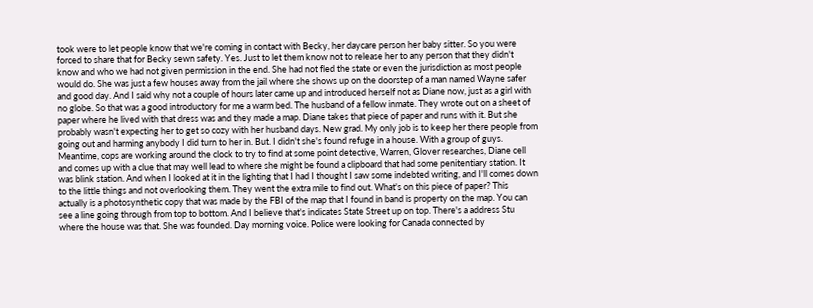took were to let people know that we're coming in contact with Becky, her daycare person her baby sitter. So you were forced to share that for Becky sewn safety. Yes. Just to let them know not to release her to any person that they didn't know and who we had not given permission in the end. She had not fled the state or even the jurisdiction as most people would do. She was just a few houses away from the jail where she shows up on the doorstep of a man named Wayne safer and good day. And I said why not a couple of hours later came up and introduced herself not as Diane now, just as a girl with no globe. So that was a good introductory for me a warm bed. The husband of a fellow inmate. They wrote out on a sheet of paper where he lived with that dress was and they made a map. Diane takes that piece of paper and runs with it. But she probably wasn't expecting her to get so cozy with her husband days. New grad. My only job is to keep her there people from going out and harming anybody I did turn to her in. But. I didn't she's found refuge in a house. With a group of guys. Meantime, cops are working around the clock to try to find at some point detective, Warren, Glover researches, Diane cell and comes up with a clue that may well lead to where she might be found a clipboard that had some penitentiary station. It was blink station. And when I looked at it in the lighting that I had I thought I saw some indebted writing, and I'll comes down to the little things and not overlooking them. They went the extra mile to find out. What's on this piece of paper? This actually is a photosynthetic copy that was made by the FBI of the map that I found in band is property on the map. You can see a line going through from top to bottom. And I believe that's indicates State Street up on top. There's a address Stu where the house was that. She was founded. Day morning voice. Police were looking for Canada connected by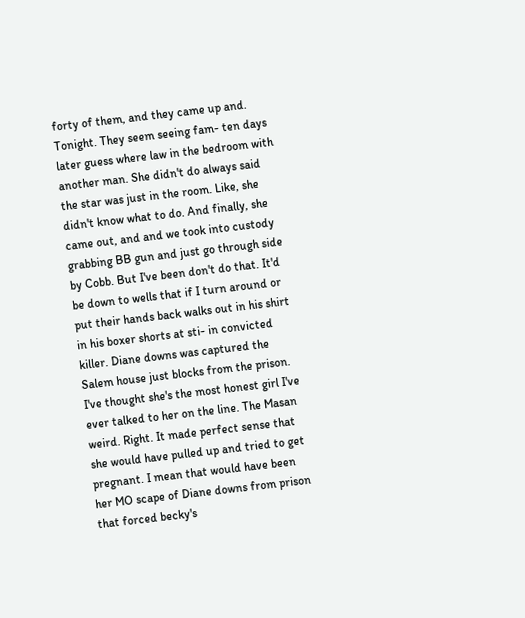forty of them, and they came up and. Tonight. They seem seeing fam- ten days later guess where law in the bedroom with another man. She didn't do always said the star was just in the room. Like, she didn't know what to do. And finally, she came out, and and we took into custody grabbing BB gun and just go through side by Cobb. But I've been don't do that. It'd be down to wells that if I turn around or put their hands back walks out in his shirt in his boxer shorts at sti- in convicted killer. Diane downs was captured the Salem house just blocks from the prison. I've thought she's the most honest girl I've ever talked to her on the line. The Masan weird. Right. It made perfect sense that she would have pulled up and tried to get pregnant. I mean that would have been her MO scape of Diane downs from prison that forced becky's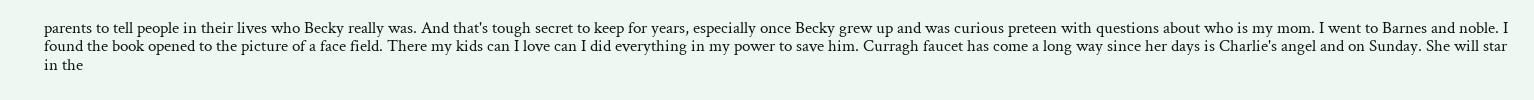parents to tell people in their lives who Becky really was. And that's tough secret to keep for years, especially once Becky grew up and was curious preteen with questions about who is my mom. I went to Barnes and noble. I found the book opened to the picture of a face field. There my kids can I love can I did everything in my power to save him. Curragh faucet has come a long way since her days is Charlie's angel and on Sunday. She will star in the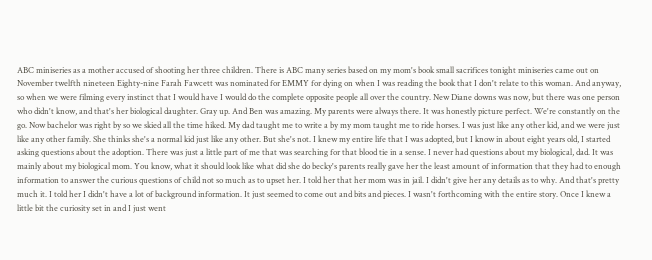ABC miniseries as a mother accused of shooting her three children. There is ABC many series based on my mom's book small sacrifices tonight miniseries came out on November twelfth nineteen Eighty-nine Farah Fawcett was nominated for EMMY for dying on when I was reading the book that I don't relate to this woman. And anyway, so when we were filming every instinct that I would have I would do the complete opposite people all over the country. New Diane downs was now, but there was one person who didn't know, and that's her biological daughter. Gray up. And Ben was amazing. My parents were always there. It was honestly picture perfect. We're constantly on the go. Now bachelor was right by so we skied all the time hiked. My dad taught me to write a by my mom taught me to ride horses. I was just like any other kid, and we were just like any other family. She thinks she's a normal kid just like any other. But she's not. I knew my entire life that I was adopted, but I know in about eight years old, I started asking questions about the adoption. There was just a little part of me that was searching for that blood tie in a sense. I never had questions about my biological, dad. It was mainly about my biological mom. You know, what it should look like what did she do becky's parents really gave her the least amount of information that they had to enough information to answer the curious questions of child not so much as to upset her. I told her that her mom was in jail. I didn't give her any details as to why. And that's pretty much it. I told her I didn't have a lot of background information. It just seemed to come out and bits and pieces. I wasn't forthcoming with the entire story. Once I knew a little bit the curiosity set in and I just went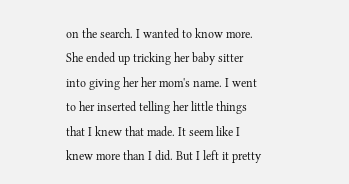on the search. I wanted to know more. She ended up tricking her baby sitter into giving her her mom's name. I went to her inserted telling her little things that I knew that made. It seem like I knew more than I did. But I left it pretty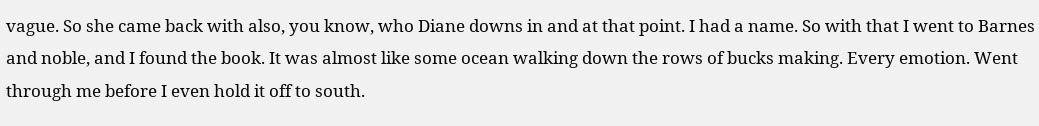vague. So she came back with also, you know, who Diane downs in and at that point. I had a name. So with that I went to Barnes and noble, and I found the book. It was almost like some ocean walking down the rows of bucks making. Every emotion. Went through me before I even hold it off to south.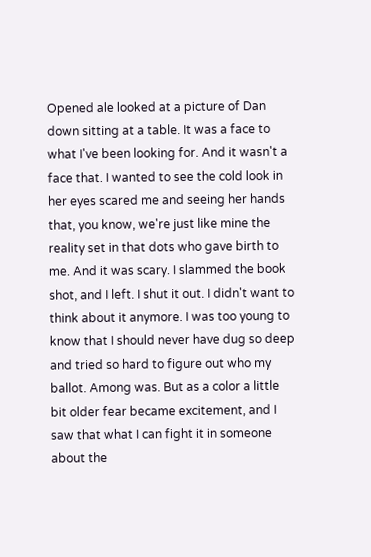Opened ale looked at a picture of Dan down sitting at a table. It was a face to what I've been looking for. And it wasn't a face that. I wanted to see the cold look in her eyes scared me and seeing her hands that, you know, we're just like mine the reality set in that dots who gave birth to me. And it was scary. I slammed the book shot, and I left. I shut it out. I didn't want to think about it anymore. I was too young to know that I should never have dug so deep and tried so hard to figure out who my ballot. Among was. But as a color a little bit older fear became excitement, and I saw that what I can fight it in someone about the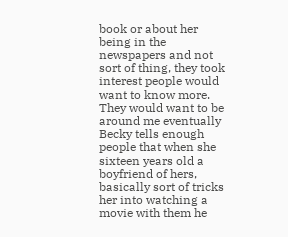book or about her being in the newspapers and not sort of thing, they took interest people would want to know more. They would want to be around me eventually Becky tells enough people that when she sixteen years old a boyfriend of hers, basically sort of tricks her into watching a movie with them he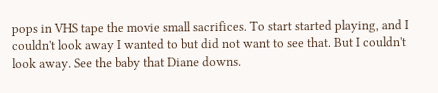pops in VHS tape the movie small sacrifices. To start started playing, and I couldn't look away I wanted to but did not want to see that. But I couldn't look away. See the baby that Diane downs.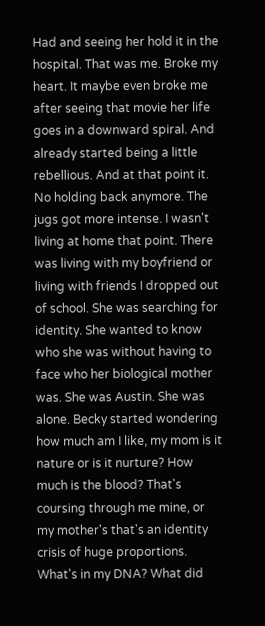Had and seeing her hold it in the hospital. That was me. Broke my heart. It maybe even broke me after seeing that movie her life goes in a downward spiral. And already started being a little rebellious. And at that point it. No holding back anymore. The jugs got more intense. I wasn't living at home that point. There was living with my boyfriend or living with friends I dropped out of school. She was searching for identity. She wanted to know who she was without having to face who her biological mother was. She was Austin. She was alone. Becky started wondering how much am I like, my mom is it nature or is it nurture? How much is the blood? That's coursing through me mine, or my mother's that's an identity crisis of huge proportions. What's in my DNA? What did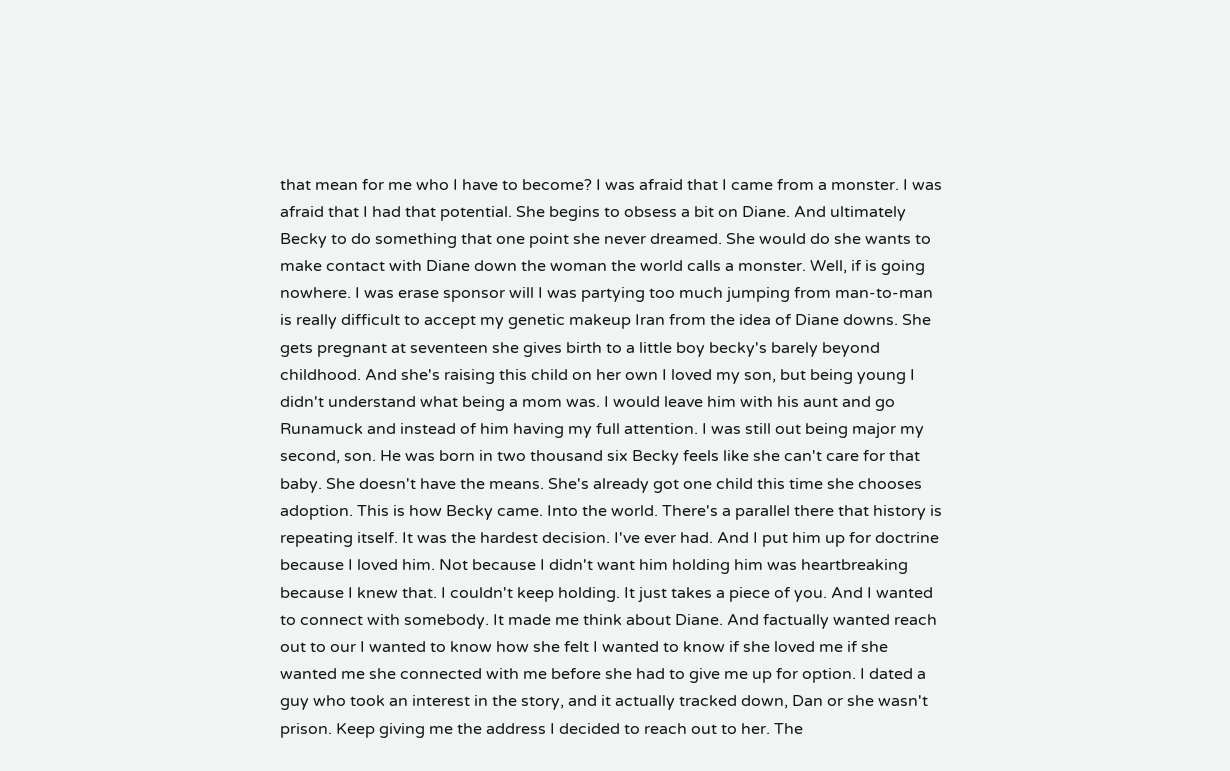that mean for me who I have to become? I was afraid that I came from a monster. I was afraid that I had that potential. She begins to obsess a bit on Diane. And ultimately Becky to do something that one point she never dreamed. She would do she wants to make contact with Diane down the woman the world calls a monster. Well, if is going nowhere. I was erase sponsor will I was partying too much jumping from man-to-man is really difficult to accept my genetic makeup Iran from the idea of Diane downs. She gets pregnant at seventeen she gives birth to a little boy becky's barely beyond childhood. And she's raising this child on her own I loved my son, but being young I didn't understand what being a mom was. I would leave him with his aunt and go Runamuck and instead of him having my full attention. I was still out being major my second, son. He was born in two thousand six Becky feels like she can't care for that baby. She doesn't have the means. She's already got one child this time she chooses adoption. This is how Becky came. Into the world. There's a parallel there that history is repeating itself. It was the hardest decision. I've ever had. And I put him up for doctrine because I loved him. Not because I didn't want him holding him was heartbreaking because I knew that. I couldn't keep holding. It just takes a piece of you. And I wanted to connect with somebody. It made me think about Diane. And factually wanted reach out to our I wanted to know how she felt I wanted to know if she loved me if she wanted me she connected with me before she had to give me up for option. I dated a guy who took an interest in the story, and it actually tracked down, Dan or she wasn't prison. Keep giving me the address I decided to reach out to her. The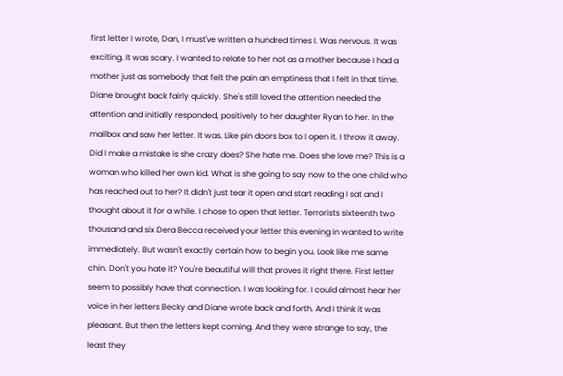first letter I wrote, Dan, I must've written a hundred times I. Was nervous. It was exciting. It was scary. I wanted to relate to her not as a mother because I had a mother just as somebody that felt the pain an emptiness that I felt in that time. Diane brought back fairly quickly. She's still loved the attention needed the attention and initially responded, positively to her daughter Ryan to her. In the mailbox and saw her letter. It was. Like pin doors box to I open it. I throw it away. Did I make a mistake is she crazy does? She hate me. Does she love me? This is a woman who killed her own kid. What is she going to say now to the one child who has reached out to her? It didn't just tear it open and start reading I sat and I thought about it for a while. I chose to open that letter. Terrorists sixteenth two thousand and six Dera Becca received your letter this evening in wanted to write immediately. But wasn't exactly certain how to begin you. Look like me same chin. Don't you hate it? You're beautiful will that proves it right there. First letter seem to possibly have that connection. I was looking for. I could almost hear her voice in her letters Becky and Diane wrote back and forth. And I think it was pleasant. But then the letters kept coming. And they were strange to say, the least they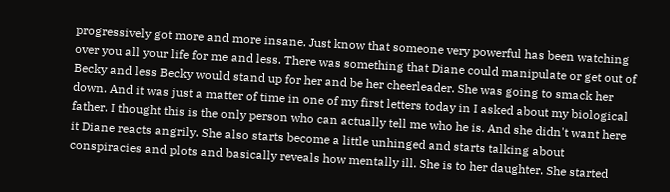progressively got more and more insane. Just know that someone very powerful has been watching over you all your life for me and less. There was something that Diane could manipulate or get out of Becky and less Becky would stand up for her and be her cheerleader. She was going to smack her down. And it was just a matter of time in one of my first letters today in I asked about my biological father. I thought this is the only person who can actually tell me who he is. And she didn't want here it Diane reacts angrily. She also starts become a little unhinged and starts talking about conspiracies and plots and basically reveals how mentally ill. She is to her daughter. She started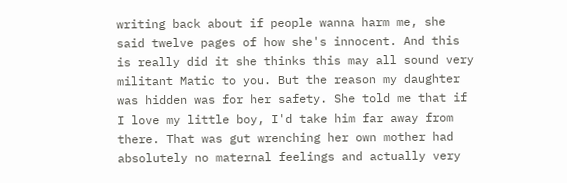writing back about if people wanna harm me, she said twelve pages of how she's innocent. And this is really did it she thinks this may all sound very militant Matic to you. But the reason my daughter was hidden was for her safety. She told me that if I love my little boy, I'd take him far away from there. That was gut wrenching her own mother had absolutely no maternal feelings and actually very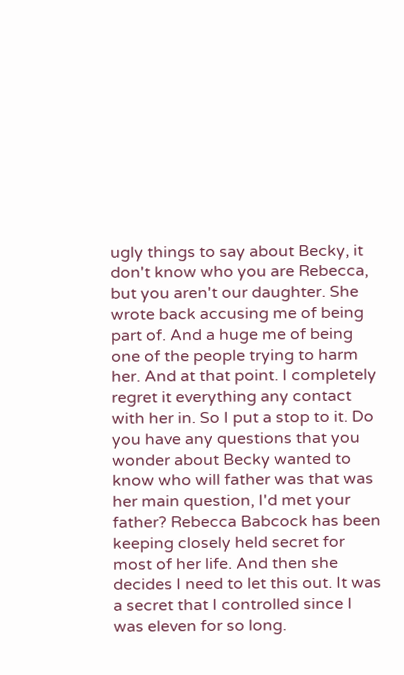ugly things to say about Becky, it don't know who you are Rebecca, but you aren't our daughter. She wrote back accusing me of being part of. And a huge me of being one of the people trying to harm her. And at that point. I completely regret it everything any contact with her in. So I put a stop to it. Do you have any questions that you wonder about Becky wanted to know who will father was that was her main question, I'd met your father? Rebecca Babcock has been keeping closely held secret for most of her life. And then she decides I need to let this out. It was a secret that I controlled since I was eleven for so long.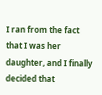I ran from the fact that I was her daughter, and I finally decided that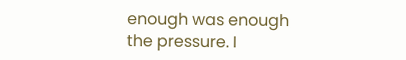enough was enough the pressure. I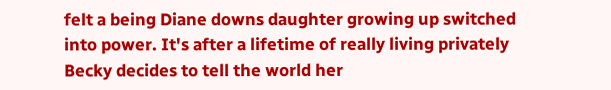felt a being Diane downs daughter growing up switched into power. It's after a lifetime of really living privately Becky decides to tell the world her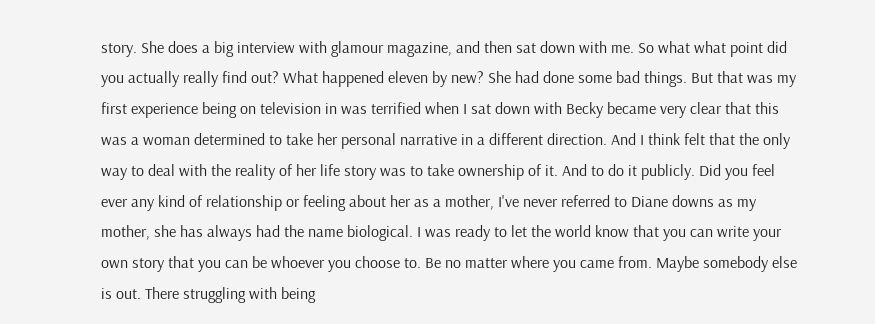story. She does a big interview with glamour magazine, and then sat down with me. So what what point did you actually really find out? What happened eleven by new? She had done some bad things. But that was my first experience being on television in was terrified when I sat down with Becky became very clear that this was a woman determined to take her personal narrative in a different direction. And I think felt that the only way to deal with the reality of her life story was to take ownership of it. And to do it publicly. Did you feel ever any kind of relationship or feeling about her as a mother, I've never referred to Diane downs as my mother, she has always had the name biological. I was ready to let the world know that you can write your own story that you can be whoever you choose to. Be no matter where you came from. Maybe somebody else is out. There struggling with being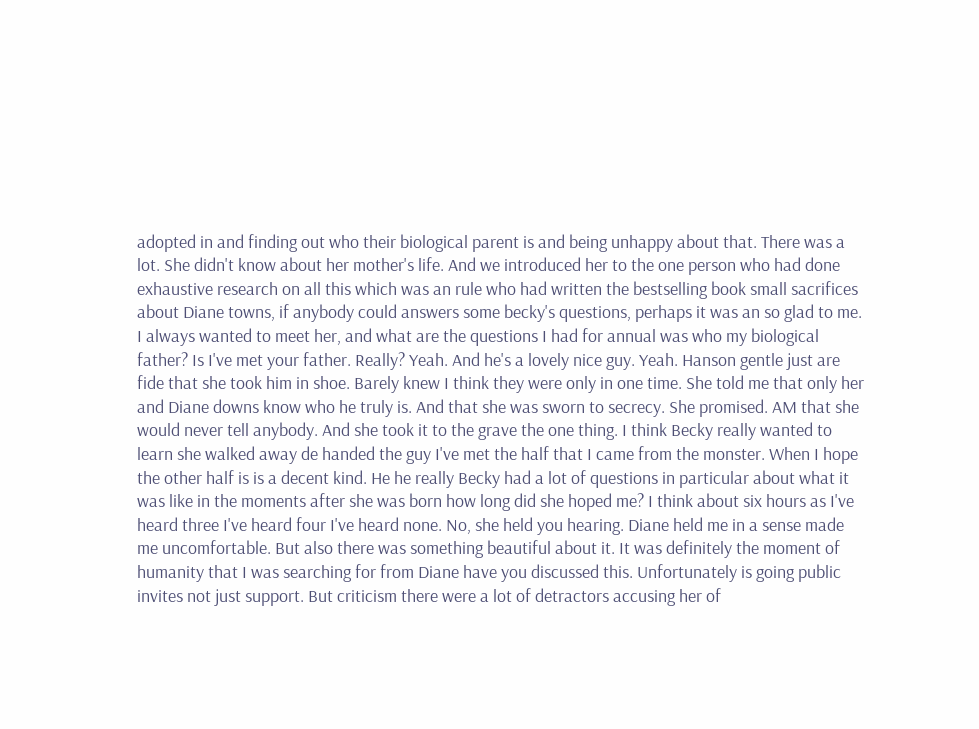adopted in and finding out who their biological parent is and being unhappy about that. There was a lot. She didn't know about her mother's life. And we introduced her to the one person who had done exhaustive research on all this which was an rule who had written the bestselling book small sacrifices about Diane towns, if anybody could answers some becky's questions, perhaps it was an so glad to me. I always wanted to meet her, and what are the questions I had for annual was who my biological father? Is I've met your father. Really? Yeah. And he's a lovely nice guy. Yeah. Hanson gentle just are fide that she took him in shoe. Barely knew I think they were only in one time. She told me that only her and Diane downs know who he truly is. And that she was sworn to secrecy. She promised. AM that she would never tell anybody. And she took it to the grave the one thing. I think Becky really wanted to learn she walked away de handed the guy I've met the half that I came from the monster. When I hope the other half is is a decent kind. He he really Becky had a lot of questions in particular about what it was like in the moments after she was born how long did she hoped me? I think about six hours as I've heard three I've heard four I've heard none. No, she held you hearing. Diane held me in a sense made me uncomfortable. But also there was something beautiful about it. It was definitely the moment of humanity that I was searching for from Diane have you discussed this. Unfortunately is going public invites not just support. But criticism there were a lot of detractors accusing her of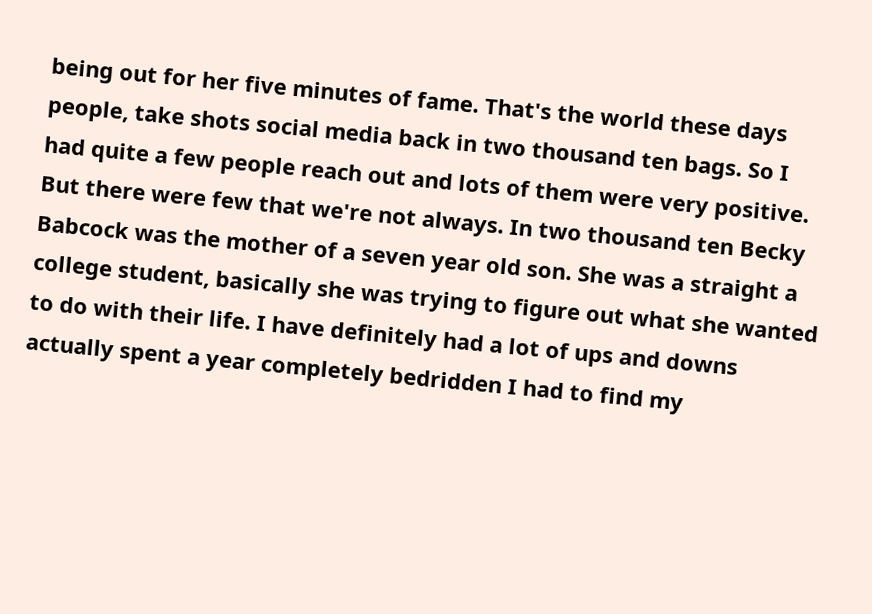being out for her five minutes of fame. That's the world these days people, take shots social media back in two thousand ten bags. So I had quite a few people reach out and lots of them were very positive. But there were few that we're not always. In two thousand ten Becky Babcock was the mother of a seven year old son. She was a straight a college student, basically she was trying to figure out what she wanted to do with their life. I have definitely had a lot of ups and downs actually spent a year completely bedridden I had to find my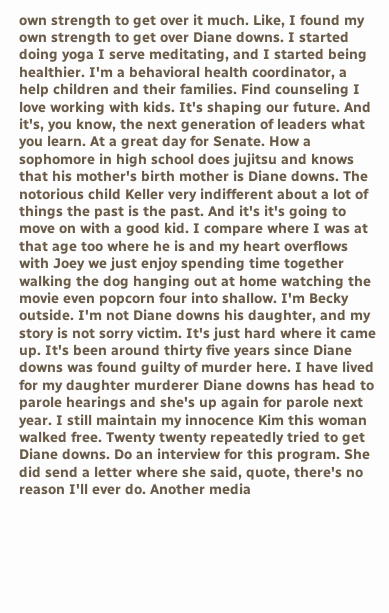own strength to get over it much. Like, I found my own strength to get over Diane downs. I started doing yoga I serve meditating, and I started being healthier. I'm a behavioral health coordinator, a help children and their families. Find counseling I love working with kids. It's shaping our future. And it's, you know, the next generation of leaders what you learn. At a great day for Senate. How a sophomore in high school does jujitsu and knows that his mother's birth mother is Diane downs. The notorious child Keller very indifferent about a lot of things the past is the past. And it's it's going to move on with a good kid. I compare where I was at that age too where he is and my heart overflows with Joey we just enjoy spending time together walking the dog hanging out at home watching the movie even popcorn four into shallow. I'm Becky outside. I'm not Diane downs his daughter, and my story is not sorry victim. It's just hard where it came up. It's been around thirty five years since Diane downs was found guilty of murder here. I have lived for my daughter murderer Diane downs has head to parole hearings and she's up again for parole next year. I still maintain my innocence Kim this woman walked free. Twenty twenty repeatedly tried to get Diane downs. Do an interview for this program. She did send a letter where she said, quote, there's no reason I'll ever do. Another media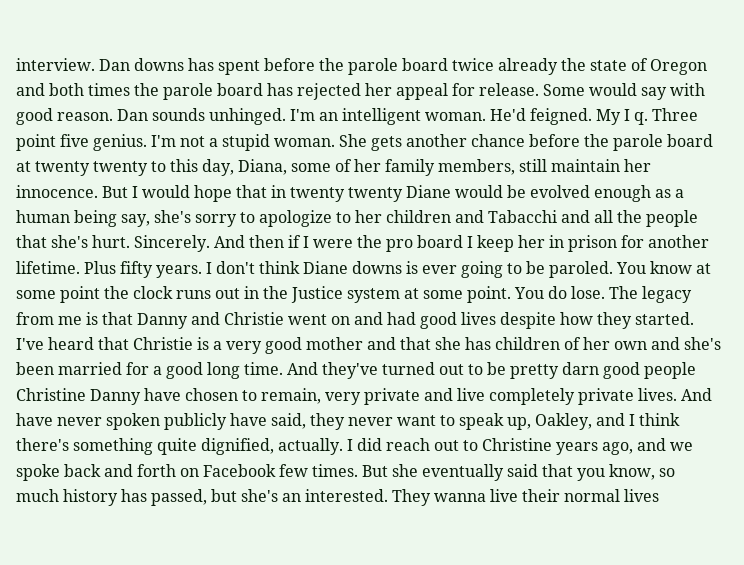interview. Dan downs has spent before the parole board twice already the state of Oregon and both times the parole board has rejected her appeal for release. Some would say with good reason. Dan sounds unhinged. I'm an intelligent woman. He'd feigned. My I q. Three point five genius. I'm not a stupid woman. She gets another chance before the parole board at twenty twenty to this day, Diana, some of her family members, still maintain her innocence. But I would hope that in twenty twenty Diane would be evolved enough as a human being say, she's sorry to apologize to her children and Tabacchi and all the people that she's hurt. Sincerely. And then if I were the pro board I keep her in prison for another lifetime. Plus fifty years. I don't think Diane downs is ever going to be paroled. You know at some point the clock runs out in the Justice system at some point. You do lose. The legacy from me is that Danny and Christie went on and had good lives despite how they started. I've heard that Christie is a very good mother and that she has children of her own and she's been married for a good long time. And they've turned out to be pretty darn good people Christine Danny have chosen to remain, very private and live completely private lives. And have never spoken publicly have said, they never want to speak up, Oakley, and I think there's something quite dignified, actually. I did reach out to Christine years ago, and we spoke back and forth on Facebook few times. But she eventually said that you know, so much history has passed, but she's an interested. They wanna live their normal lives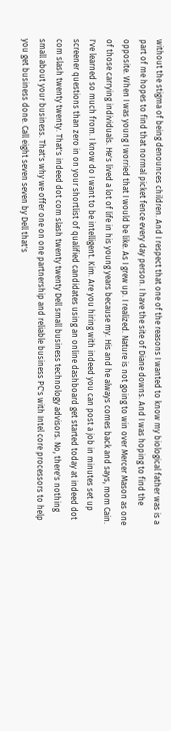without the stigma of being denounces children. And I respect that one of the reasons I wanted to know my biological father was is a part of me hopes to find that normal picket fence every day person. I have the site of Diane downs. And I was hoping to find the opposite. When I was young I worried that I would be like. As I grew up. I realized. Nature is not going to win over Mercer Mason as one of those carrying individuals. He's lived a lot of life in his young years because my. His and he always comes back and says, mom Cain. I've learned so much from. I know do I want to be intelligent. Kim. Are you hiring with indeed you can post a job in minutes set up screener questions than zero in on your shortlist of qualified candidates using an online dashboard get started today at indeed dot com slash twenty twenty. That's indeed dot com slash twenty twenty Dell small business technology advisors. No, there's nothing small about your business. That's why we offer one on one partnership and reliable business PC's with Intel core processors to help you get business done. Call eight seven seven by Dell that's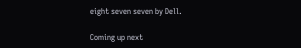eight seven seven by Dell.

Coming up next